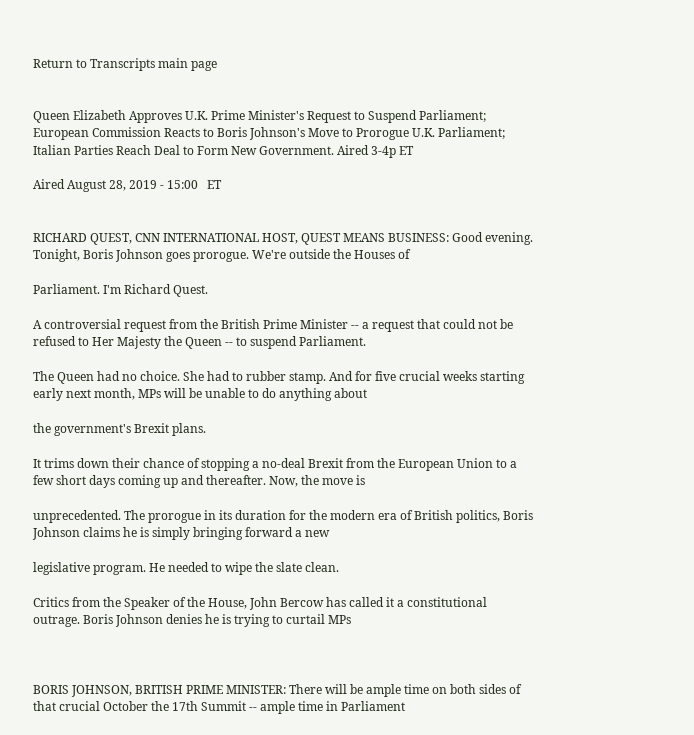Return to Transcripts main page


Queen Elizabeth Approves U.K. Prime Minister's Request to Suspend Parliament; European Commission Reacts to Boris Johnson's Move to Prorogue U.K. Parliament; Italian Parties Reach Deal to Form New Government. Aired 3-4p ET

Aired August 28, 2019 - 15:00   ET


RICHARD QUEST, CNN INTERNATIONAL HOST, QUEST MEANS BUSINESS: Good evening. Tonight, Boris Johnson goes prorogue. We're outside the Houses of

Parliament. I'm Richard Quest.

A controversial request from the British Prime Minister -- a request that could not be refused to Her Majesty the Queen -- to suspend Parliament.

The Queen had no choice. She had to rubber stamp. And for five crucial weeks starting early next month, MPs will be unable to do anything about

the government's Brexit plans.

It trims down their chance of stopping a no-deal Brexit from the European Union to a few short days coming up and thereafter. Now, the move is

unprecedented. The prorogue in its duration for the modern era of British politics, Boris Johnson claims he is simply bringing forward a new

legislative program. He needed to wipe the slate clean.

Critics from the Speaker of the House, John Bercow has called it a constitutional outrage. Boris Johnson denies he is trying to curtail MPs



BORIS JOHNSON, BRITISH PRIME MINISTER: There will be ample time on both sides of that crucial October the 17th Summit -- ample time in Parliament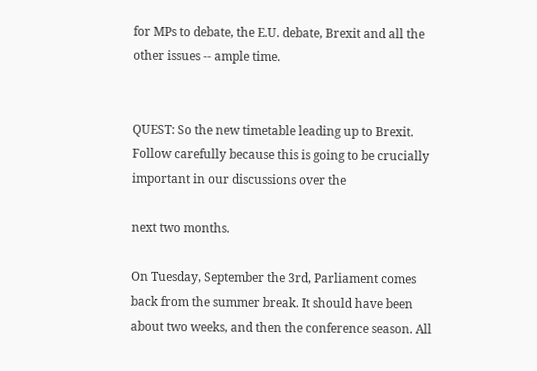for MPs to debate, the E.U. debate, Brexit and all the other issues -- ample time.


QUEST: So the new timetable leading up to Brexit. Follow carefully because this is going to be crucially important in our discussions over the

next two months.

On Tuesday, September the 3rd, Parliament comes back from the summer break. It should have been about two weeks, and then the conference season. All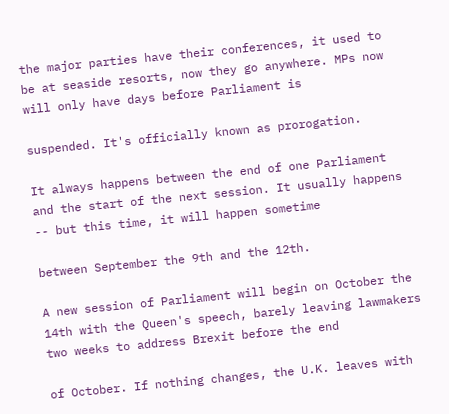the major parties have their conferences, it used to be at seaside resorts, now they go anywhere. MPs now will only have days before Parliament is

suspended. It's officially known as prorogation.

It always happens between the end of one Parliament and the start of the next session. It usually happens -- but this time, it will happen sometime

between September the 9th and the 12th.

A new session of Parliament will begin on October the 14th with the Queen's speech, barely leaving lawmakers two weeks to address Brexit before the end

of October. If nothing changes, the U.K. leaves with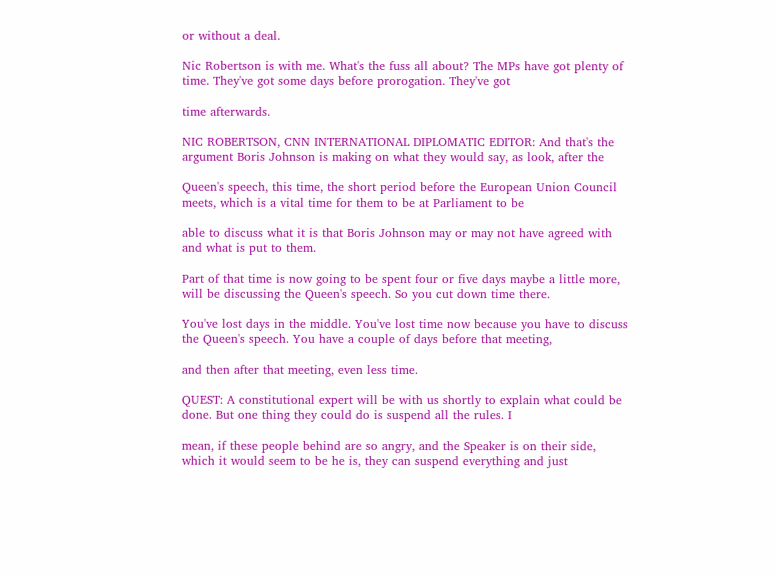or without a deal.

Nic Robertson is with me. What's the fuss all about? The MPs have got plenty of time. They've got some days before prorogation. They've got

time afterwards.

NIC ROBERTSON, CNN INTERNATIONAL DIPLOMATIC EDITOR: And that's the argument Boris Johnson is making on what they would say, as look, after the

Queen's speech, this time, the short period before the European Union Council meets, which is a vital time for them to be at Parliament to be

able to discuss what it is that Boris Johnson may or may not have agreed with and what is put to them.

Part of that time is now going to be spent four or five days maybe a little more, will be discussing the Queen's speech. So you cut down time there.

You've lost days in the middle. You've lost time now because you have to discuss the Queen's speech. You have a couple of days before that meeting,

and then after that meeting, even less time.

QUEST: A constitutional expert will be with us shortly to explain what could be done. But one thing they could do is suspend all the rules. I

mean, if these people behind are so angry, and the Speaker is on their side, which it would seem to be he is, they can suspend everything and just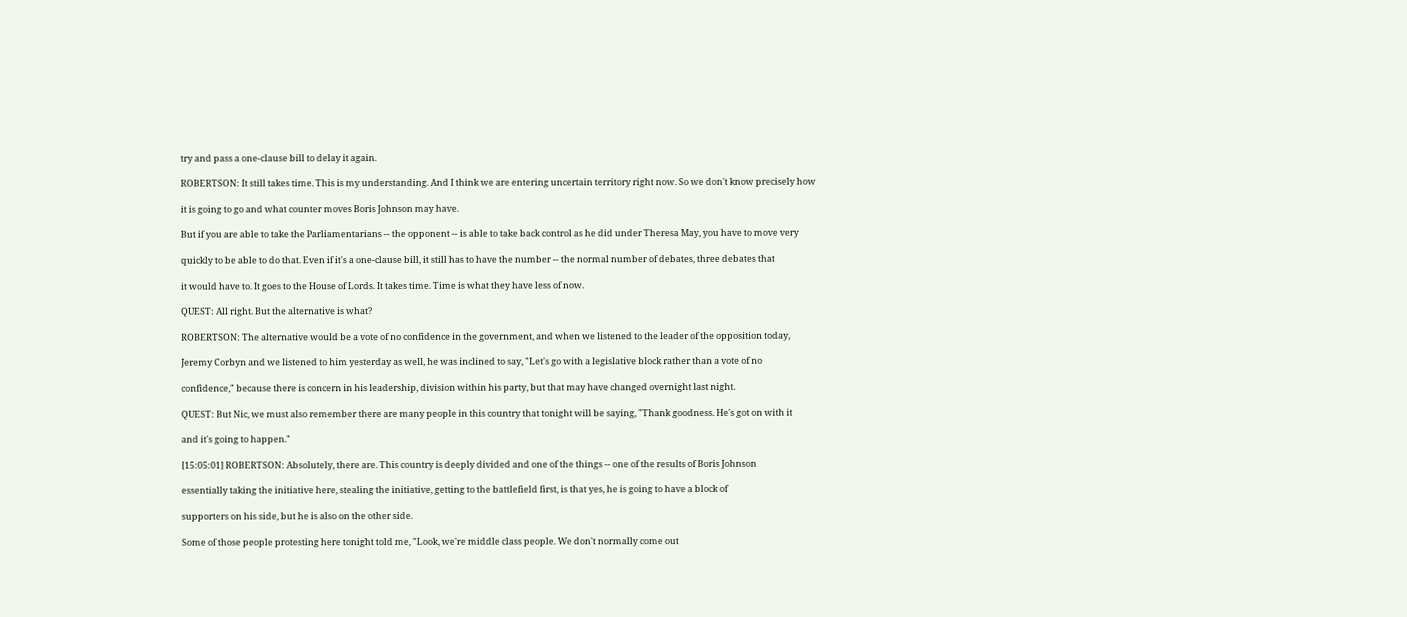try and pass a one-clause bill to delay it again.

ROBERTSON: It still takes time. This is my understanding. And I think we are entering uncertain territory right now. So we don't know precisely how

it is going to go and what counter moves Boris Johnson may have.

But if you are able to take the Parliamentarians -- the opponent -- is able to take back control as he did under Theresa May, you have to move very

quickly to be able to do that. Even if it's a one-clause bill, it still has to have the number -- the normal number of debates, three debates that

it would have to. It goes to the House of Lords. It takes time. Time is what they have less of now.

QUEST: All right. But the alternative is what?

ROBERTSON: The alternative would be a vote of no confidence in the government, and when we listened to the leader of the opposition today,

Jeremy Corbyn and we listened to him yesterday as well, he was inclined to say, "Let's go with a legislative block rather than a vote of no

confidence," because there is concern in his leadership, division within his party, but that may have changed overnight last night.

QUEST: But Nic, we must also remember there are many people in this country that tonight will be saying, "Thank goodness. He's got on with it

and it's going to happen."

[15:05:01] ROBERTSON: Absolutely, there are. This country is deeply divided and one of the things -- one of the results of Boris Johnson

essentially taking the initiative here, stealing the initiative, getting to the battlefield first, is that yes, he is going to have a block of

supporters on his side, but he is also on the other side.

Some of those people protesting here tonight told me, "Look, we're middle class people. We don't normally come out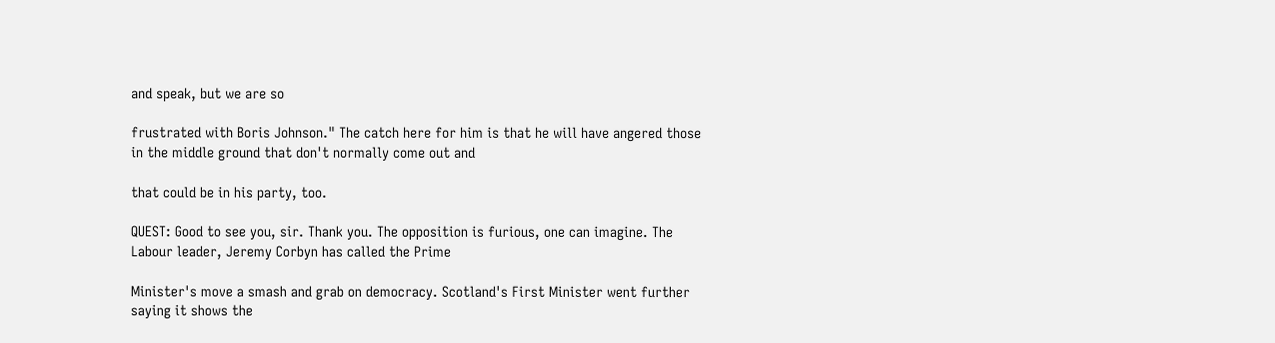and speak, but we are so

frustrated with Boris Johnson." The catch here for him is that he will have angered those in the middle ground that don't normally come out and

that could be in his party, too.

QUEST: Good to see you, sir. Thank you. The opposition is furious, one can imagine. The Labour leader, Jeremy Corbyn has called the Prime

Minister's move a smash and grab on democracy. Scotland's First Minister went further saying it shows the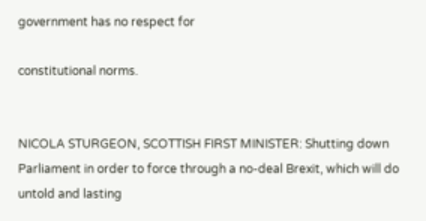government has no respect for

constitutional norms.


NICOLA STURGEON, SCOTTISH FIRST MINISTER: Shutting down Parliament in order to force through a no-deal Brexit, which will do untold and lasting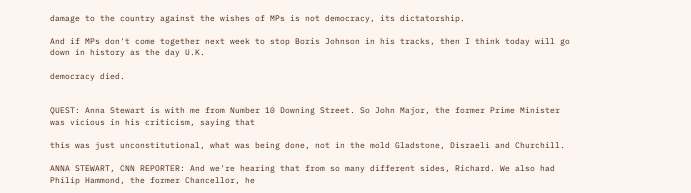damage to the country against the wishes of MPs is not democracy, its dictatorship.

And if MPs don't come together next week to stop Boris Johnson in his tracks, then I think today will go down in history as the day U.K.

democracy died.


QUEST: Anna Stewart is with me from Number 10 Downing Street. So John Major, the former Prime Minister was vicious in his criticism, saying that

this was just unconstitutional, what was being done, not in the mold Gladstone, Disraeli and Churchill.

ANNA STEWART, CNN REPORTER: And we're hearing that from so many different sides, Richard. We also had Philip Hammond, the former Chancellor, he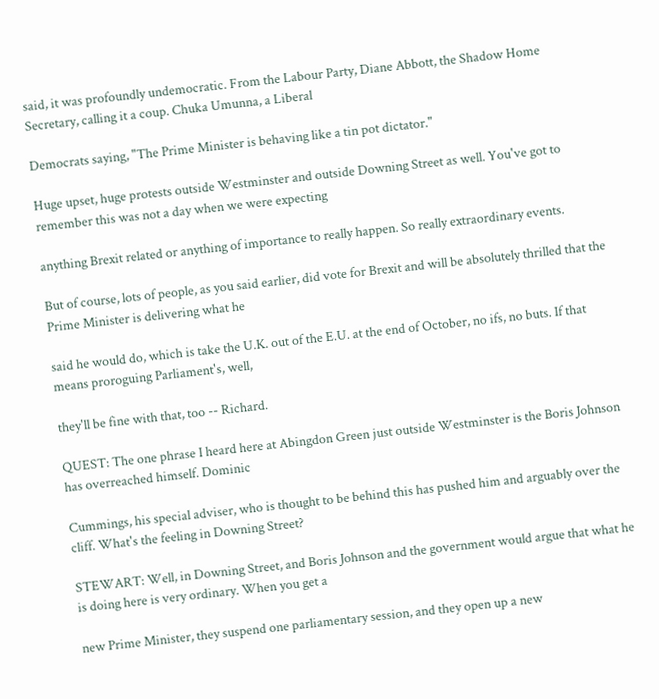said, it was profoundly undemocratic. From the Labour Party, Diane Abbott, the Shadow Home Secretary, calling it a coup. Chuka Umunna, a Liberal

Democrats saying, "The Prime Minister is behaving like a tin pot dictator."

Huge upset, huge protests outside Westminster and outside Downing Street as well. You've got to remember this was not a day when we were expecting

anything Brexit related or anything of importance to really happen. So really extraordinary events.

But of course, lots of people, as you said earlier, did vote for Brexit and will be absolutely thrilled that the Prime Minister is delivering what he

said he would do, which is take the U.K. out of the E.U. at the end of October, no ifs, no buts. If that means proroguing Parliament's, well,

they'll be fine with that, too -- Richard.

QUEST: The one phrase I heard here at Abingdon Green just outside Westminster is the Boris Johnson has overreached himself. Dominic

Cummings, his special adviser, who is thought to be behind this has pushed him and arguably over the cliff. What's the feeling in Downing Street?

STEWART: Well, in Downing Street, and Boris Johnson and the government would argue that what he is doing here is very ordinary. When you get a

new Prime Minister, they suspend one parliamentary session, and they open up a new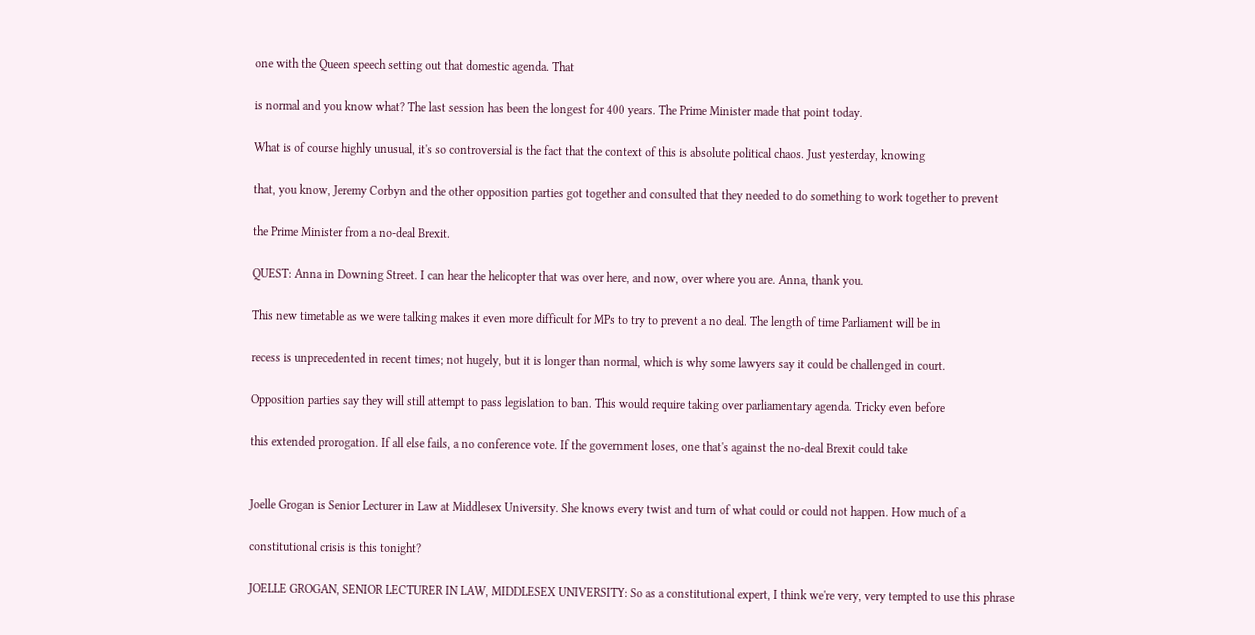one with the Queen speech setting out that domestic agenda. That

is normal and you know what? The last session has been the longest for 400 years. The Prime Minister made that point today.

What is of course highly unusual, it's so controversial is the fact that the context of this is absolute political chaos. Just yesterday, knowing

that, you know, Jeremy Corbyn and the other opposition parties got together and consulted that they needed to do something to work together to prevent

the Prime Minister from a no-deal Brexit.

QUEST: Anna in Downing Street. I can hear the helicopter that was over here, and now, over where you are. Anna, thank you.

This new timetable as we were talking makes it even more difficult for MPs to try to prevent a no deal. The length of time Parliament will be in

recess is unprecedented in recent times; not hugely, but it is longer than normal, which is why some lawyers say it could be challenged in court.

Opposition parties say they will still attempt to pass legislation to ban. This would require taking over parliamentary agenda. Tricky even before

this extended prorogation. If all else fails, a no conference vote. If the government loses, one that's against the no-deal Brexit could take


Joelle Grogan is Senior Lecturer in Law at Middlesex University. She knows every twist and turn of what could or could not happen. How much of a

constitutional crisis is this tonight?

JOELLE GROGAN, SENIOR LECTURER IN LAW, MIDDLESEX UNIVERSITY: So as a constitutional expert, I think we're very, very tempted to use this phrase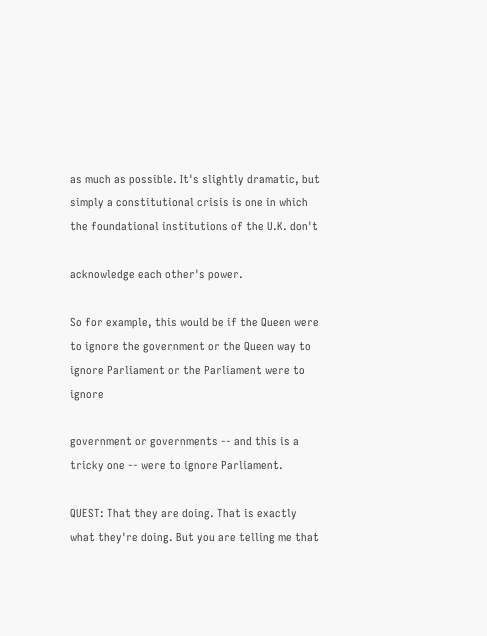as much as possible. It's slightly dramatic, but simply a constitutional crisis is one in which the foundational institutions of the U.K. don't

acknowledge each other's power.

So for example, this would be if the Queen were to ignore the government or the Queen way to ignore Parliament or the Parliament were to ignore

government or governments -- and this is a tricky one -- were to ignore Parliament.

QUEST: That they are doing. That is exactly what they're doing. But you are telling me that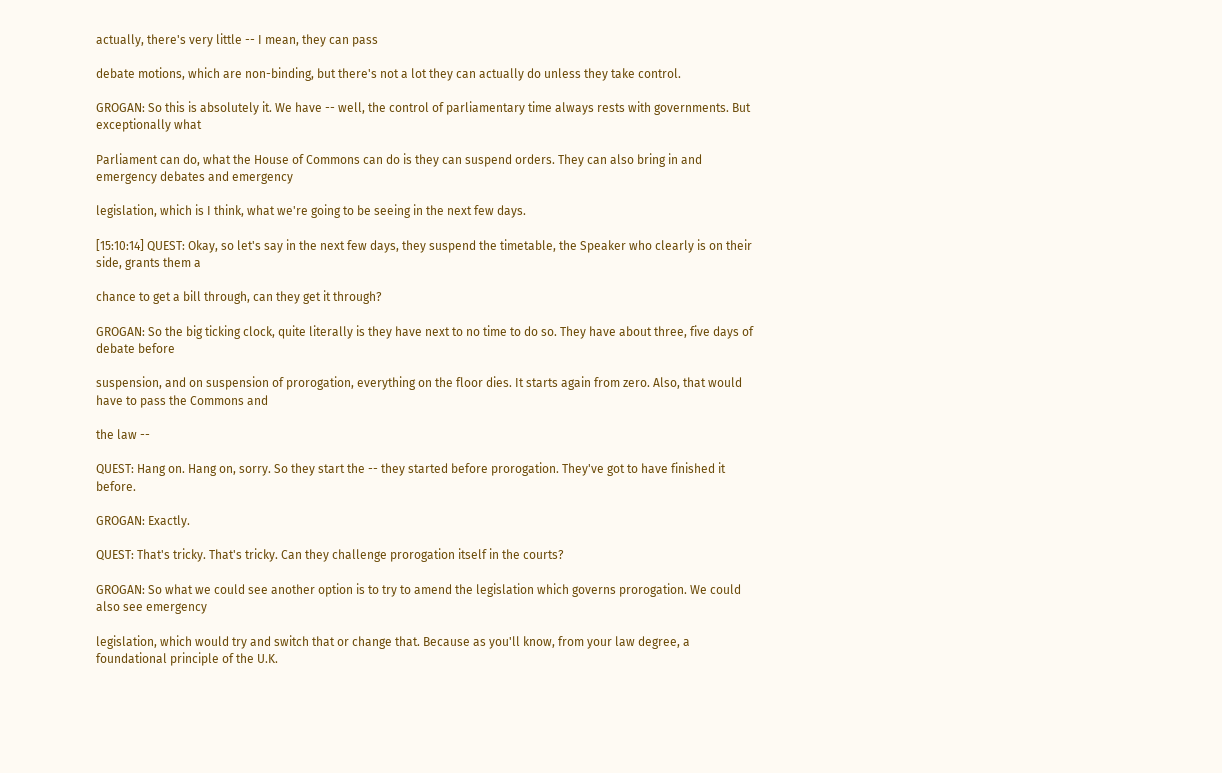actually, there's very little -- I mean, they can pass

debate motions, which are non-binding, but there's not a lot they can actually do unless they take control.

GROGAN: So this is absolutely it. We have -- well, the control of parliamentary time always rests with governments. But exceptionally what

Parliament can do, what the House of Commons can do is they can suspend orders. They can also bring in and emergency debates and emergency

legislation, which is I think, what we're going to be seeing in the next few days.

[15:10:14] QUEST: Okay, so let's say in the next few days, they suspend the timetable, the Speaker who clearly is on their side, grants them a

chance to get a bill through, can they get it through?

GROGAN: So the big ticking clock, quite literally is they have next to no time to do so. They have about three, five days of debate before

suspension, and on suspension of prorogation, everything on the floor dies. It starts again from zero. Also, that would have to pass the Commons and

the law --

QUEST: Hang on. Hang on, sorry. So they start the -- they started before prorogation. They've got to have finished it before.

GROGAN: Exactly.

QUEST: That's tricky. That's tricky. Can they challenge prorogation itself in the courts?

GROGAN: So what we could see another option is to try to amend the legislation which governs prorogation. We could also see emergency

legislation, which would try and switch that or change that. Because as you'll know, from your law degree, a foundational principle of the U.K.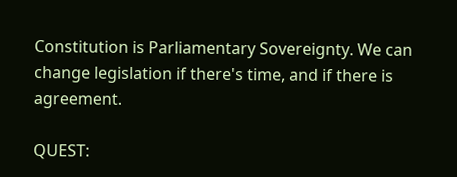Constitution is Parliamentary Sovereignty. We can change legislation if there's time, and if there is agreement.

QUEST: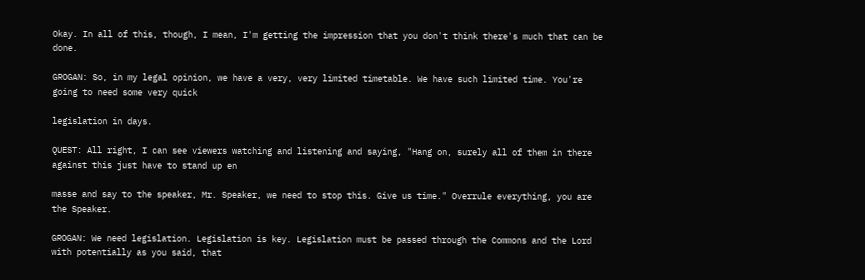Okay. In all of this, though, I mean, I'm getting the impression that you don't think there's much that can be done.

GROGAN: So, in my legal opinion, we have a very, very limited timetable. We have such limited time. You're going to need some very quick

legislation in days.

QUEST: All right, I can see viewers watching and listening and saying, "Hang on, surely all of them in there against this just have to stand up en

masse and say to the speaker, Mr. Speaker, we need to stop this. Give us time." Overrule everything, you are the Speaker.

GROGAN: We need legislation. Legislation is key. Legislation must be passed through the Commons and the Lord with potentially as you said, that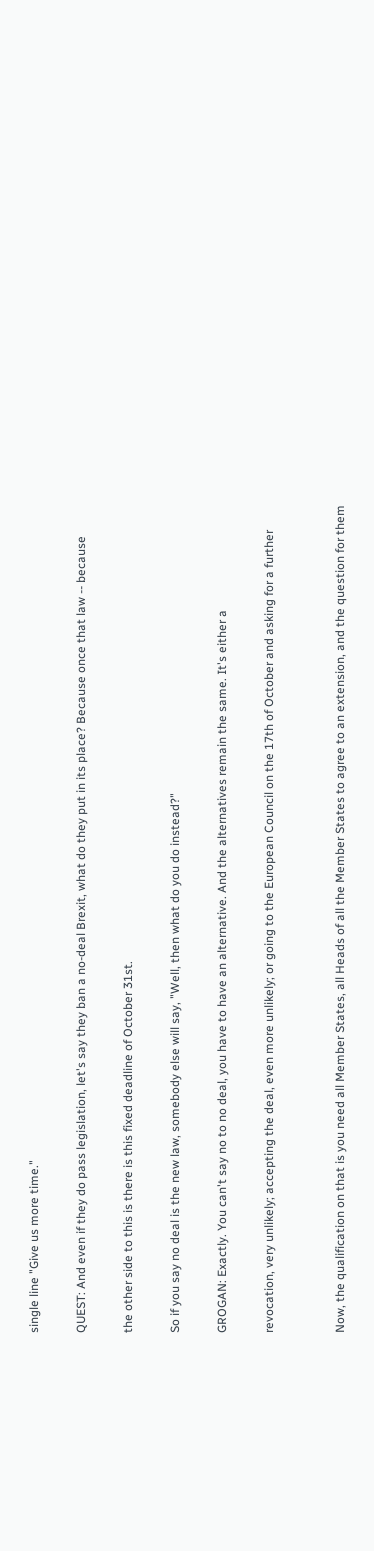single line "Give us more time."

QUEST: And even if they do pass legislation, let's say they ban a no-deal Brexit, what do they put in its place? Because once that law -- because

the other side to this is there is this fixed deadline of October 31st.

So if you say no deal is the new law, somebody else will say, "Well, then what do you do instead?"

GROGAN: Exactly. You can't say no to no deal, you have to have an alternative. And the alternatives remain the same. It's either a

revocation, very unlikely; accepting the deal, even more unlikely; or going to the European Council on the 17th of October and asking for a further


Now, the qualification on that is you need all Member States, all Heads of all the Member States to agree to an extension, and the question for them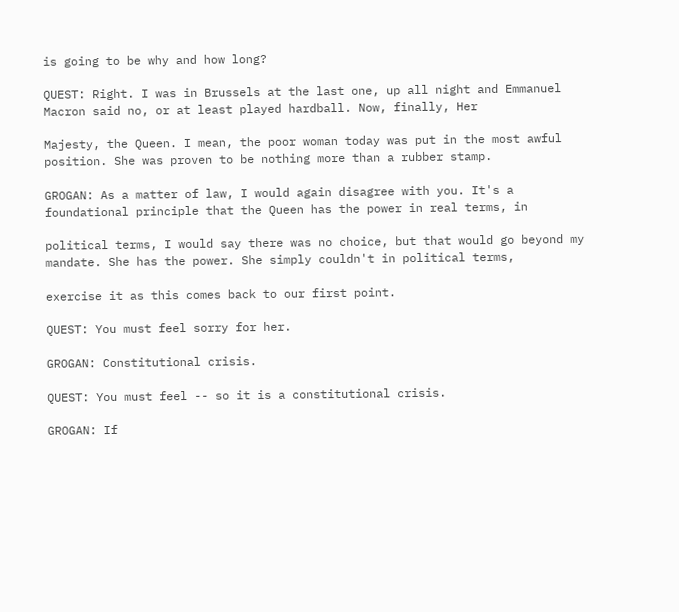is going to be why and how long?

QUEST: Right. I was in Brussels at the last one, up all night and Emmanuel Macron said no, or at least played hardball. Now, finally, Her

Majesty, the Queen. I mean, the poor woman today was put in the most awful position. She was proven to be nothing more than a rubber stamp.

GROGAN: As a matter of law, I would again disagree with you. It's a foundational principle that the Queen has the power in real terms, in

political terms, I would say there was no choice, but that would go beyond my mandate. She has the power. She simply couldn't in political terms,

exercise it as this comes back to our first point.

QUEST: You must feel sorry for her.

GROGAN: Constitutional crisis.

QUEST: You must feel -- so it is a constitutional crisis.

GROGAN: If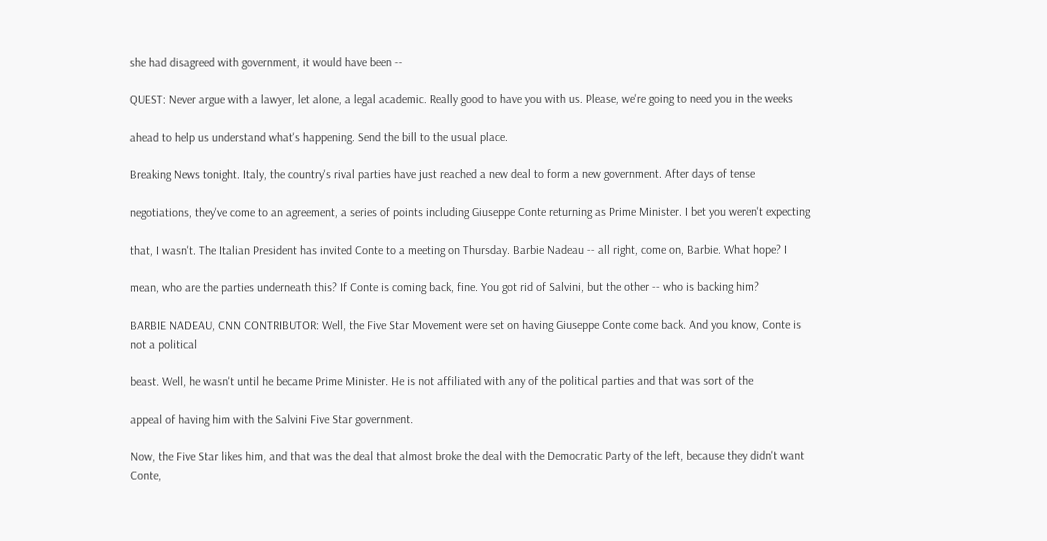she had disagreed with government, it would have been --

QUEST: Never argue with a lawyer, let alone, a legal academic. Really good to have you with us. Please, we're going to need you in the weeks

ahead to help us understand what's happening. Send the bill to the usual place.

Breaking News tonight. Italy, the country's rival parties have just reached a new deal to form a new government. After days of tense

negotiations, they've come to an agreement, a series of points including Giuseppe Conte returning as Prime Minister. I bet you weren't expecting

that, I wasn't. The Italian President has invited Conte to a meeting on Thursday. Barbie Nadeau -- all right, come on, Barbie. What hope? I

mean, who are the parties underneath this? If Conte is coming back, fine. You got rid of Salvini, but the other -- who is backing him?

BARBIE NADEAU, CNN CONTRIBUTOR: Well, the Five Star Movement were set on having Giuseppe Conte come back. And you know, Conte is not a political

beast. Well, he wasn't until he became Prime Minister. He is not affiliated with any of the political parties and that was sort of the

appeal of having him with the Salvini Five Star government.

Now, the Five Star likes him, and that was the deal that almost broke the deal with the Democratic Party of the left, because they didn't want Conte,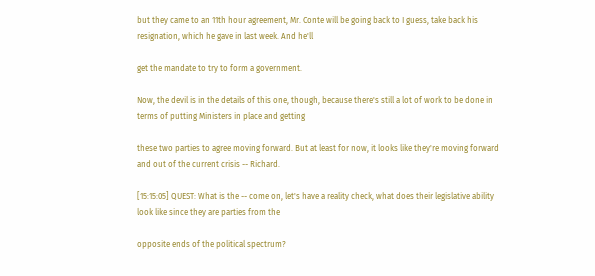but they came to an 11th hour agreement, Mr. Conte will be going back to I guess, take back his resignation, which he gave in last week. And he'll

get the mandate to try to form a government.

Now, the devil is in the details of this one, though, because there's still a lot of work to be done in terms of putting Ministers in place and getting

these two parties to agree moving forward. But at least for now, it looks like they're moving forward and out of the current crisis -- Richard.

[15:15:05] QUEST: What is the -- come on, let's have a reality check, what does their legislative ability look like since they are parties from the

opposite ends of the political spectrum?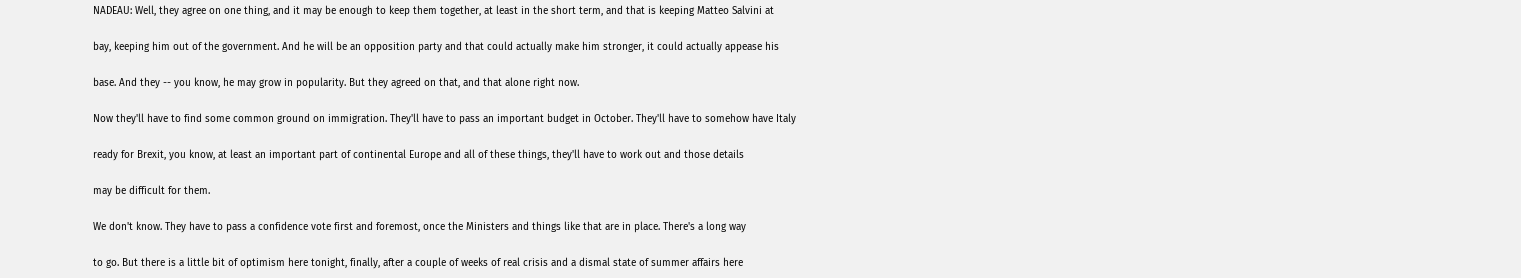NADEAU: Well, they agree on one thing, and it may be enough to keep them together, at least in the short term, and that is keeping Matteo Salvini at

bay, keeping him out of the government. And he will be an opposition party and that could actually make him stronger, it could actually appease his

base. And they -- you know, he may grow in popularity. But they agreed on that, and that alone right now.

Now they'll have to find some common ground on immigration. They'll have to pass an important budget in October. They'll have to somehow have Italy

ready for Brexit, you know, at least an important part of continental Europe and all of these things, they'll have to work out and those details

may be difficult for them.

We don't know. They have to pass a confidence vote first and foremost, once the Ministers and things like that are in place. There's a long way

to go. But there is a little bit of optimism here tonight, finally, after a couple of weeks of real crisis and a dismal state of summer affairs here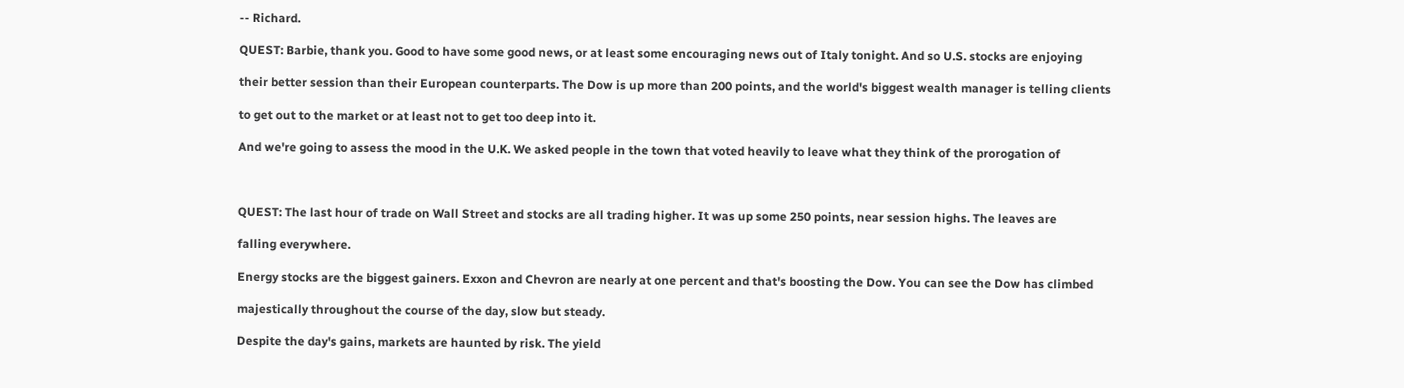-- Richard.

QUEST: Barbie, thank you. Good to have some good news, or at least some encouraging news out of Italy tonight. And so U.S. stocks are enjoying

their better session than their European counterparts. The Dow is up more than 200 points, and the world's biggest wealth manager is telling clients

to get out to the market or at least not to get too deep into it.

And we're going to assess the mood in the U.K. We asked people in the town that voted heavily to leave what they think of the prorogation of



QUEST: The last hour of trade on Wall Street and stocks are all trading higher. It was up some 250 points, near session highs. The leaves are

falling everywhere.

Energy stocks are the biggest gainers. Exxon and Chevron are nearly at one percent and that's boosting the Dow. You can see the Dow has climbed

majestically throughout the course of the day, slow but steady.

Despite the day's gains, markets are haunted by risk. The yield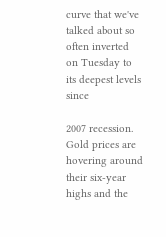curve that we've talked about so often inverted on Tuesday to its deepest levels since

2007 recession. Gold prices are hovering around their six-year highs and the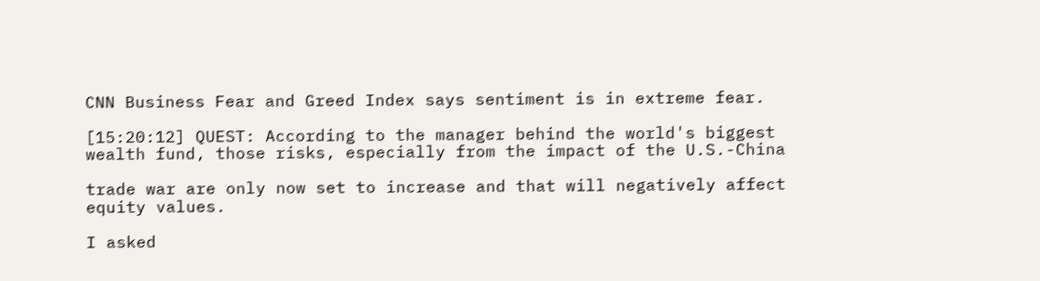CNN Business Fear and Greed Index says sentiment is in extreme fear.

[15:20:12] QUEST: According to the manager behind the world's biggest wealth fund, those risks, especially from the impact of the U.S.-China

trade war are only now set to increase and that will negatively affect equity values.

I asked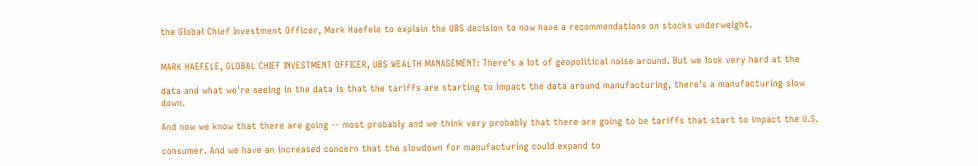the Global Chief Investment Officer, Mark Haefele to explain the UBS decision to now have a recommendations on stocks underweight.


MARK HAEFELE, GLOBAL CHIEF INVESTMENT OFFICER, UBS WEALTH MANAGEMENT: There's a lot of geopolitical noise around. But we look very hard at the

data and what we're seeing in the data is that the tariffs are starting to impact the data around manufacturing, there's a manufacturing slow down.

And now we know that there are going -- most probably and we think very probably that there are going to be tariffs that start to impact the U.S.

consumer. And we have an increased concern that the slowdown for manufacturing could expand to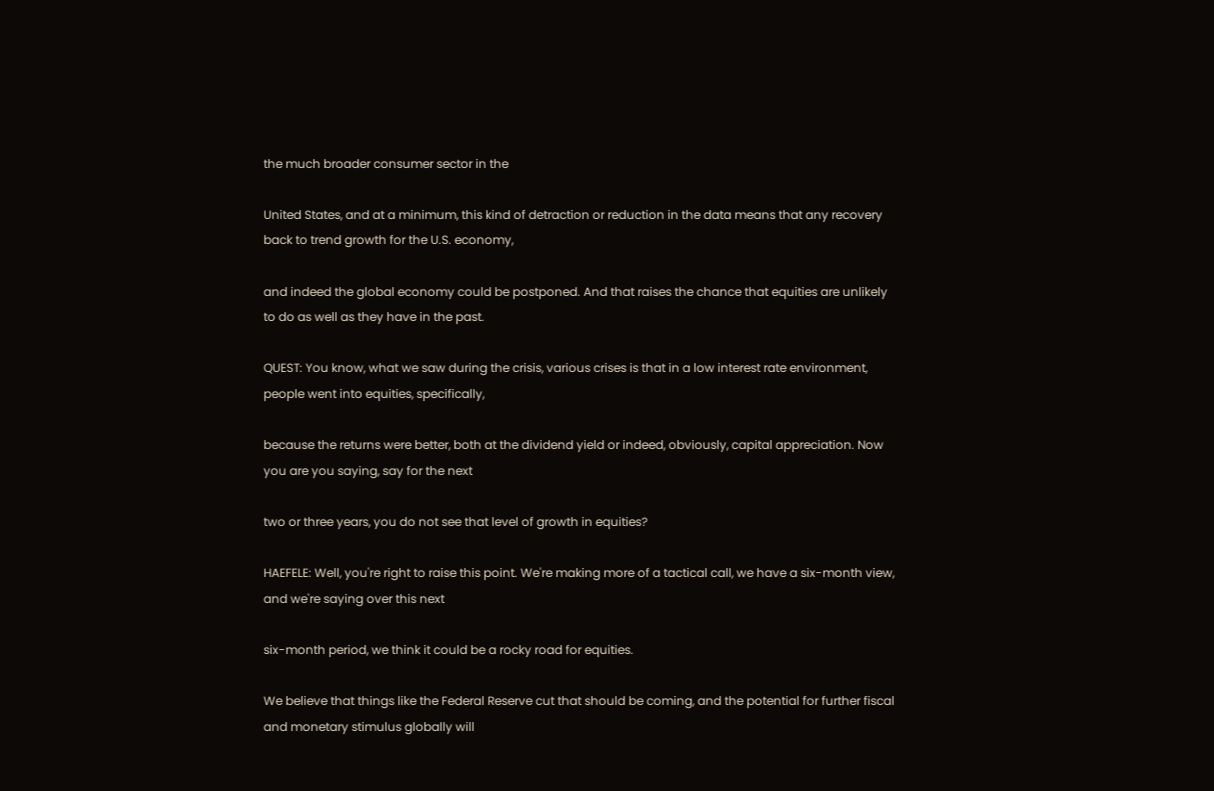the much broader consumer sector in the

United States, and at a minimum, this kind of detraction or reduction in the data means that any recovery back to trend growth for the U.S. economy,

and indeed the global economy could be postponed. And that raises the chance that equities are unlikely to do as well as they have in the past.

QUEST: You know, what we saw during the crisis, various crises is that in a low interest rate environment, people went into equities, specifically,

because the returns were better, both at the dividend yield or indeed, obviously, capital appreciation. Now you are you saying, say for the next

two or three years, you do not see that level of growth in equities?

HAEFELE: Well, you're right to raise this point. We're making more of a tactical call, we have a six-month view, and we're saying over this next

six-month period, we think it could be a rocky road for equities.

We believe that things like the Federal Reserve cut that should be coming, and the potential for further fiscal and monetary stimulus globally will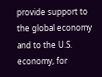provide support to the global economy and to the U.S. economy, for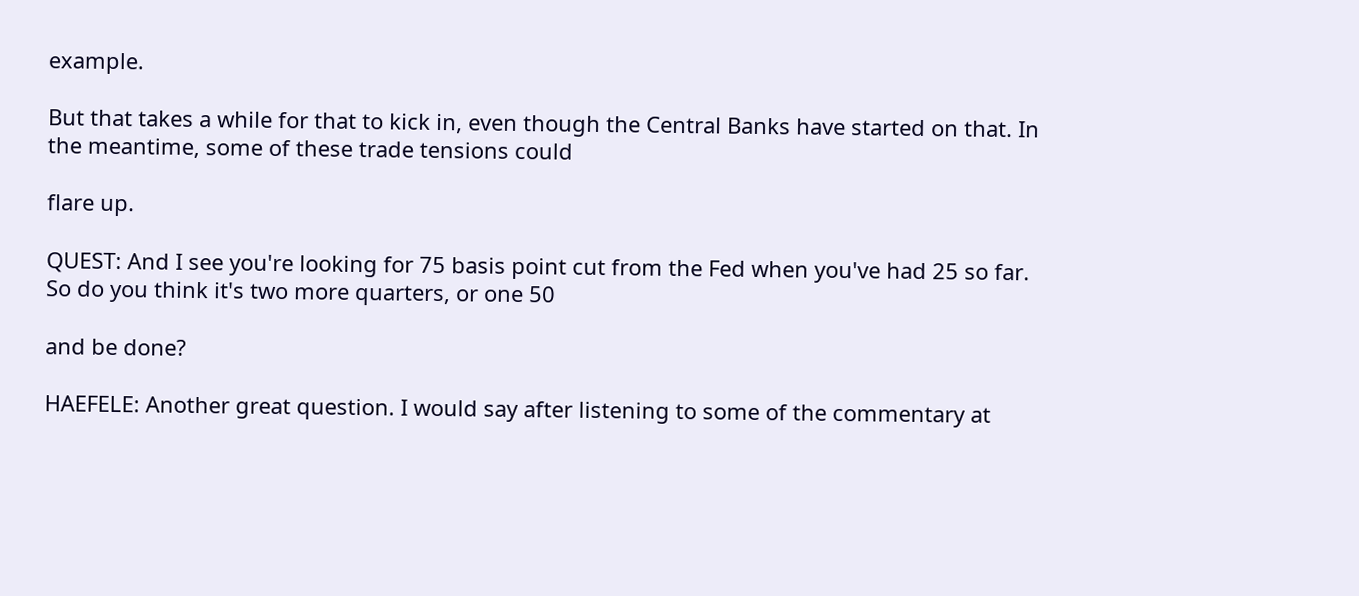example.

But that takes a while for that to kick in, even though the Central Banks have started on that. In the meantime, some of these trade tensions could

flare up.

QUEST: And I see you're looking for 75 basis point cut from the Fed when you've had 25 so far. So do you think it's two more quarters, or one 50

and be done?

HAEFELE: Another great question. I would say after listening to some of the commentary at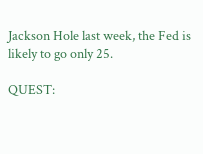Jackson Hole last week, the Fed is likely to go only 25.

QUEST: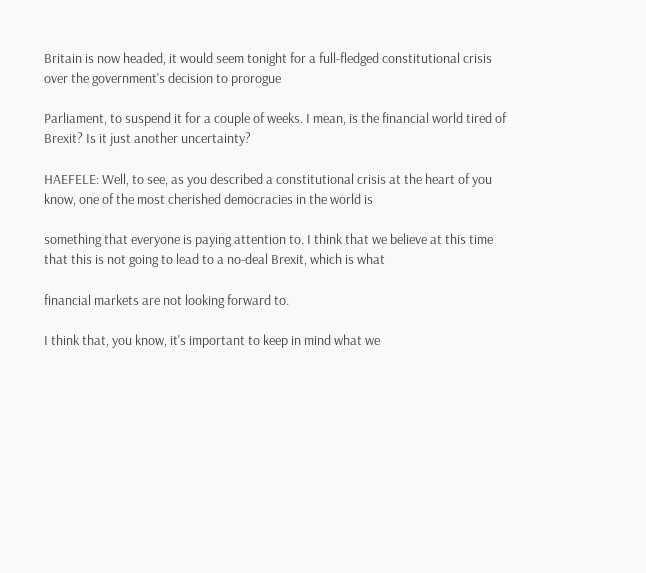Britain is now headed, it would seem tonight for a full-fledged constitutional crisis over the government's decision to prorogue

Parliament, to suspend it for a couple of weeks. I mean, is the financial world tired of Brexit? Is it just another uncertainty?

HAEFELE: Well, to see, as you described a constitutional crisis at the heart of you know, one of the most cherished democracies in the world is

something that everyone is paying attention to. I think that we believe at this time that this is not going to lead to a no-deal Brexit, which is what

financial markets are not looking forward to.

I think that, you know, it's important to keep in mind what we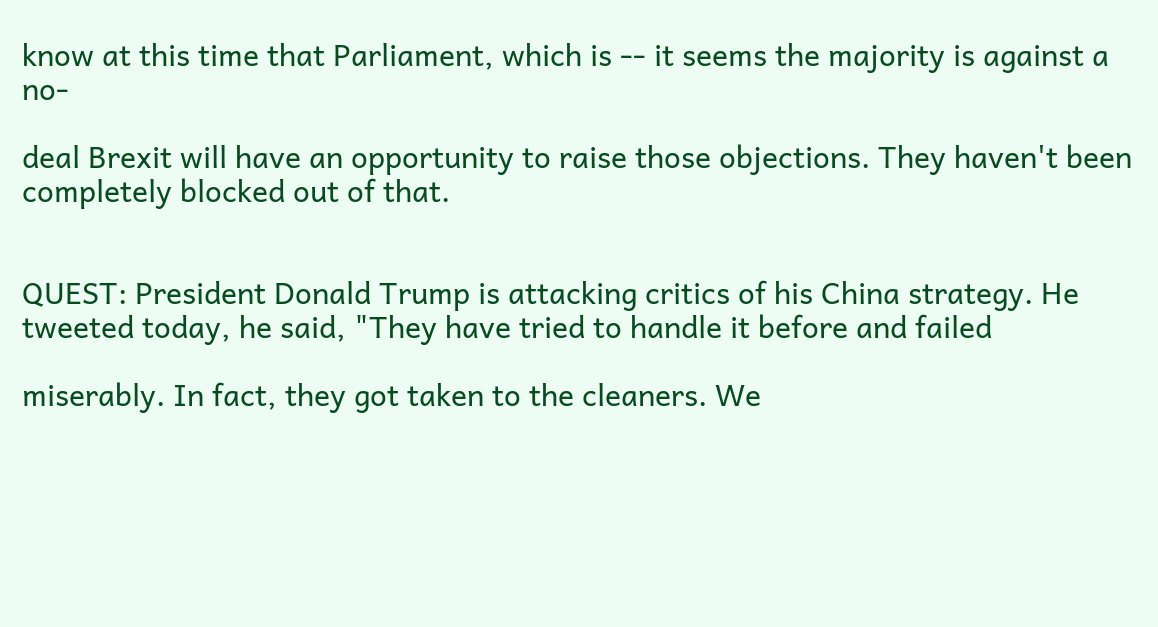know at this time that Parliament, which is -- it seems the majority is against a no-

deal Brexit will have an opportunity to raise those objections. They haven't been completely blocked out of that.


QUEST: President Donald Trump is attacking critics of his China strategy. He tweeted today, he said, "They have tried to handle it before and failed

miserably. In fact, they got taken to the cleaners. We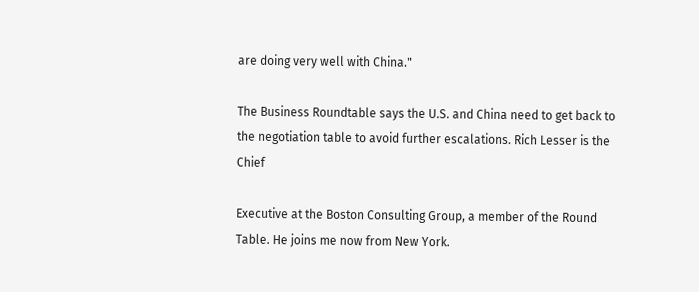are doing very well with China."

The Business Roundtable says the U.S. and China need to get back to the negotiation table to avoid further escalations. Rich Lesser is the Chief

Executive at the Boston Consulting Group, a member of the Round Table. He joins me now from New York.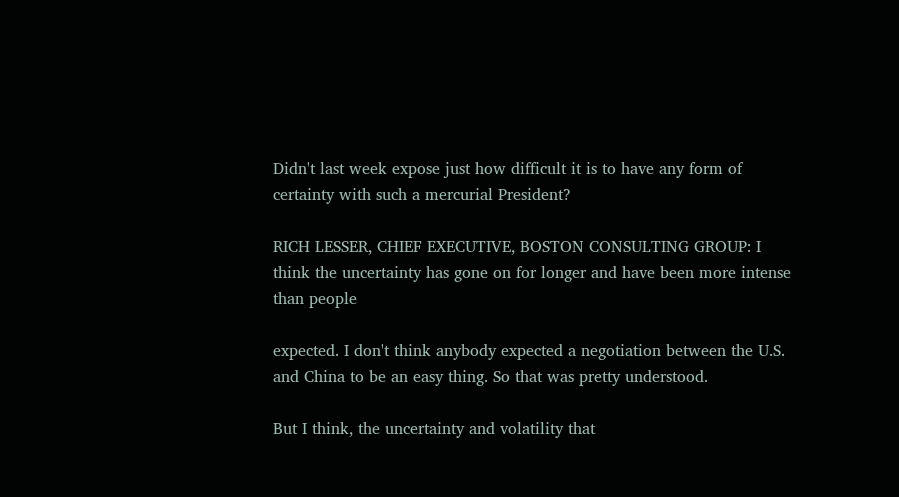Didn't last week expose just how difficult it is to have any form of certainty with such a mercurial President?

RICH LESSER, CHIEF EXECUTIVE, BOSTON CONSULTING GROUP: I think the uncertainty has gone on for longer and have been more intense than people

expected. I don't think anybody expected a negotiation between the U.S. and China to be an easy thing. So that was pretty understood.

But I think, the uncertainty and volatility that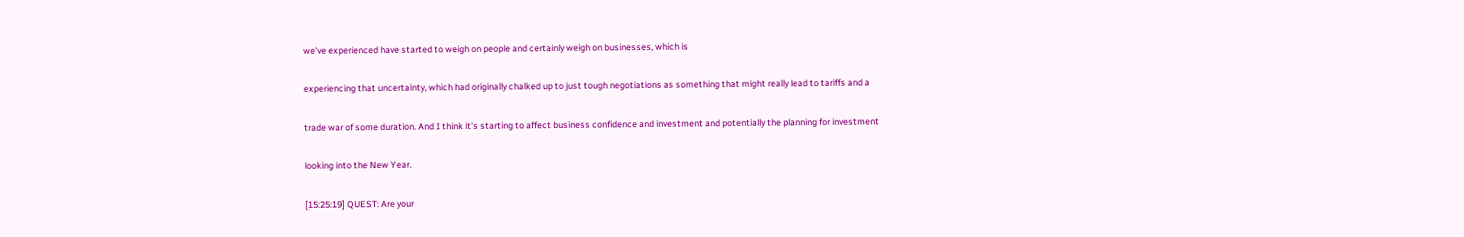we've experienced have started to weigh on people and certainly weigh on businesses, which is

experiencing that uncertainty, which had originally chalked up to just tough negotiations as something that might really lead to tariffs and a

trade war of some duration. And I think it's starting to affect business confidence and investment and potentially the planning for investment

looking into the New Year.

[15:25:19] QUEST: Are your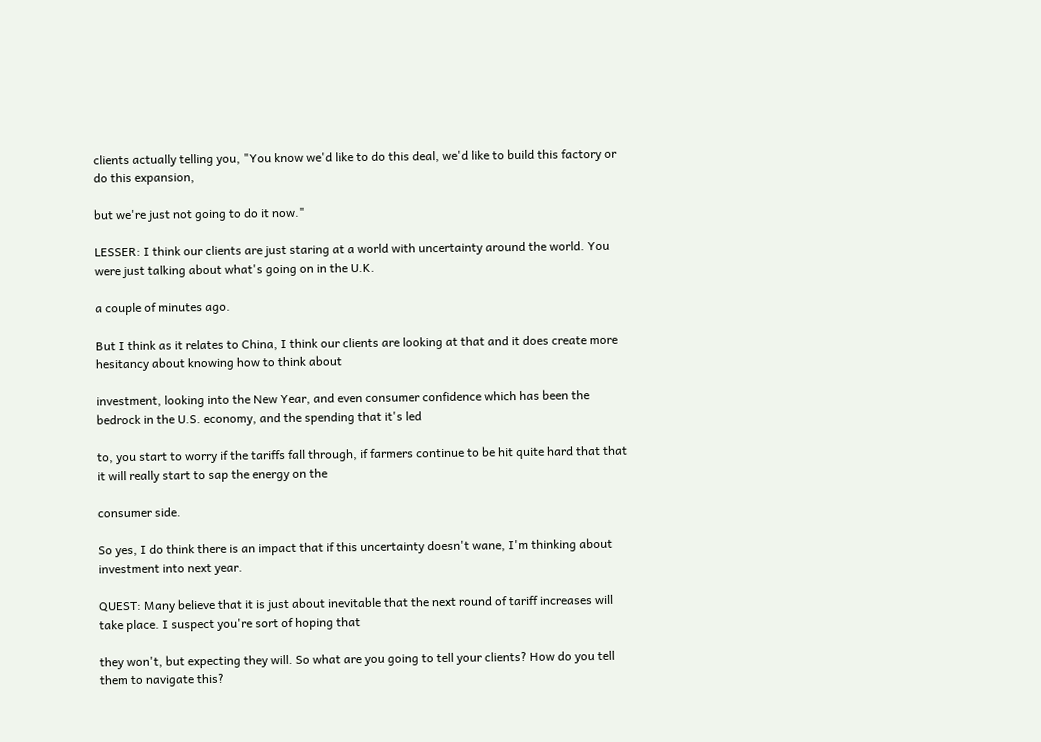clients actually telling you, "You know we'd like to do this deal, we'd like to build this factory or do this expansion,

but we're just not going to do it now."

LESSER: I think our clients are just staring at a world with uncertainty around the world. You were just talking about what's going on in the U.K.

a couple of minutes ago.

But I think as it relates to China, I think our clients are looking at that and it does create more hesitancy about knowing how to think about

investment, looking into the New Year, and even consumer confidence which has been the bedrock in the U.S. economy, and the spending that it's led

to, you start to worry if the tariffs fall through, if farmers continue to be hit quite hard that that it will really start to sap the energy on the

consumer side.

So yes, I do think there is an impact that if this uncertainty doesn't wane, I'm thinking about investment into next year.

QUEST: Many believe that it is just about inevitable that the next round of tariff increases will take place. I suspect you're sort of hoping that

they won't, but expecting they will. So what are you going to tell your clients? How do you tell them to navigate this?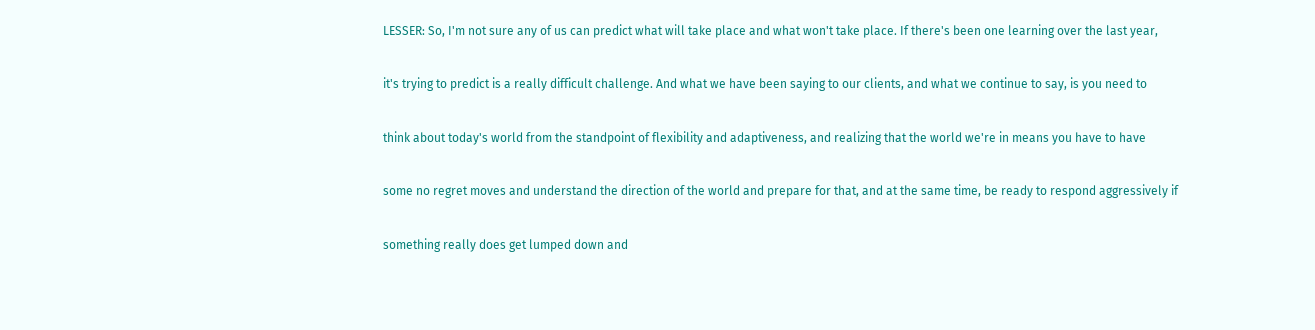LESSER: So, I'm not sure any of us can predict what will take place and what won't take place. If there's been one learning over the last year,

it's trying to predict is a really difficult challenge. And what we have been saying to our clients, and what we continue to say, is you need to

think about today's world from the standpoint of flexibility and adaptiveness, and realizing that the world we're in means you have to have

some no regret moves and understand the direction of the world and prepare for that, and at the same time, be ready to respond aggressively if

something really does get lumped down and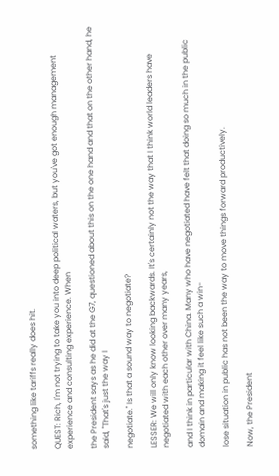something like tariffs really does hit.

QUEST: Rich, I'm not trying to take you into deep political waters, but you've got enough management experience and consulting experience. When

the President says as he did at the G7, questioned about this on the one hand and that on the other hand, he said, "That's just the way I

negotiate." Is that a sound way to negotiate?

LESSER: We will only know looking backwards. It's certainly not the way that I think world leaders have negotiated with each other over many years,

and I think in particular with China. Many who have negotiated have felt that doing so much in the public domain and making it feel like such a win-

lose situation in public has not been the way to move things forward productively.

Now, the President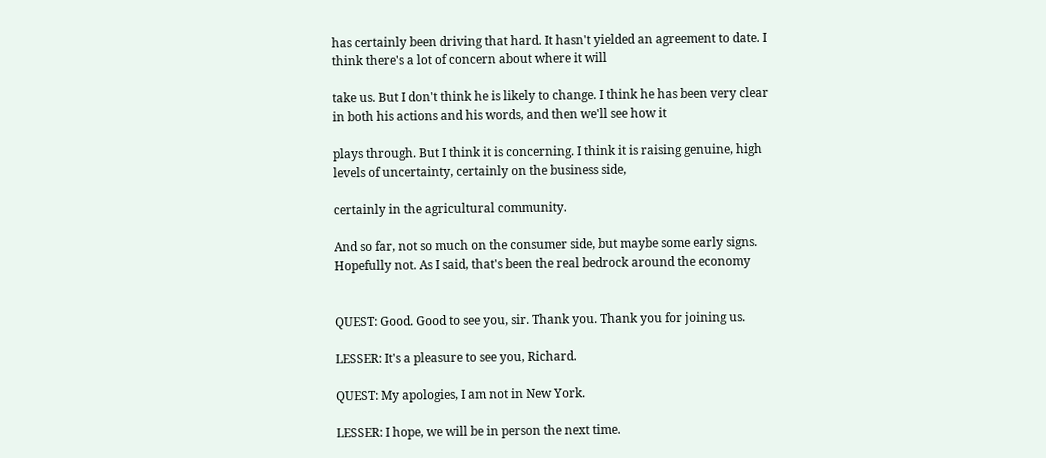has certainly been driving that hard. It hasn't yielded an agreement to date. I think there's a lot of concern about where it will

take us. But I don't think he is likely to change. I think he has been very clear in both his actions and his words, and then we'll see how it

plays through. But I think it is concerning. I think it is raising genuine, high levels of uncertainty, certainly on the business side,

certainly in the agricultural community.

And so far, not so much on the consumer side, but maybe some early signs. Hopefully not. As I said, that's been the real bedrock around the economy


QUEST: Good. Good to see you, sir. Thank you. Thank you for joining us.

LESSER: It's a pleasure to see you, Richard.

QUEST: My apologies, I am not in New York.

LESSER: I hope, we will be in person the next time.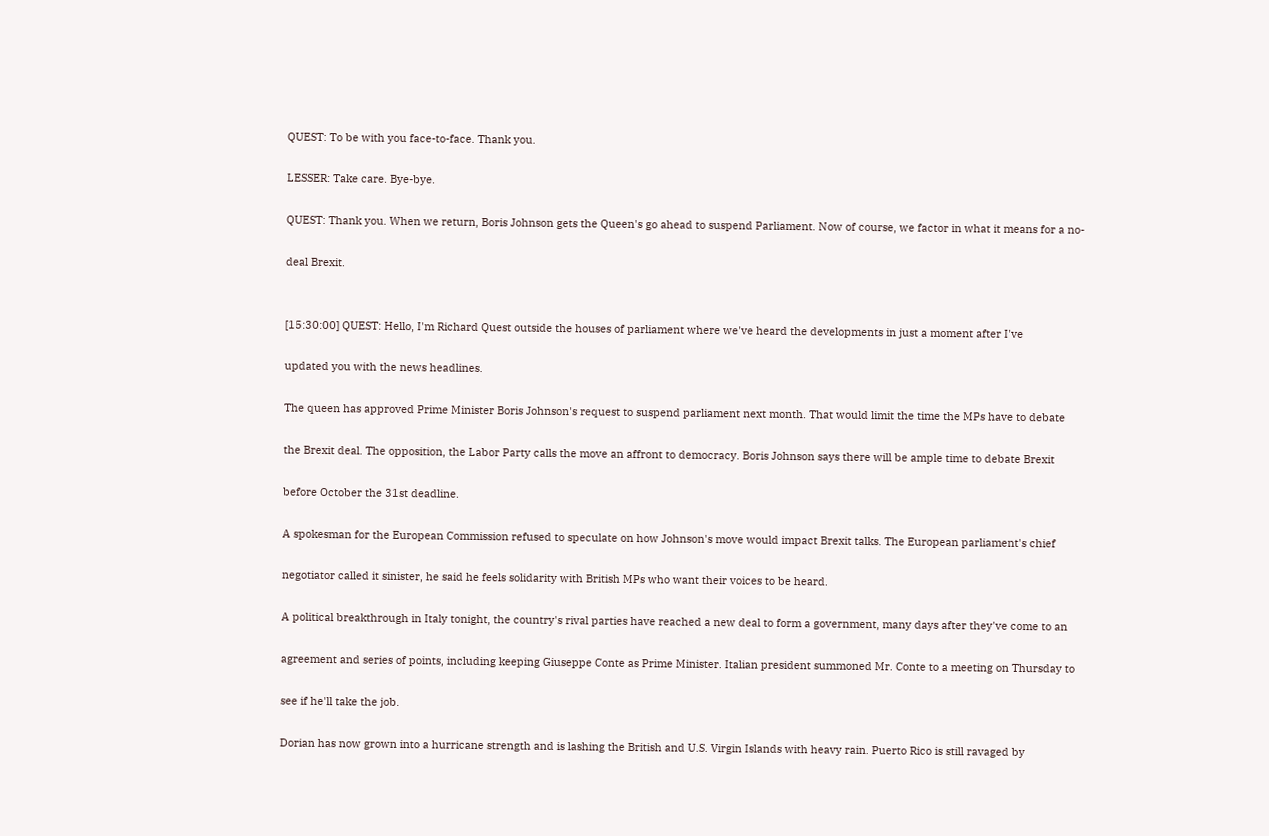QUEST: To be with you face-to-face. Thank you.

LESSER: Take care. Bye-bye.

QUEST: Thank you. When we return, Boris Johnson gets the Queen's go ahead to suspend Parliament. Now of course, we factor in what it means for a no-

deal Brexit.


[15:30:00] QUEST: Hello, I'm Richard Quest outside the houses of parliament where we've heard the developments in just a moment after I've

updated you with the news headlines.

The queen has approved Prime Minister Boris Johnson's request to suspend parliament next month. That would limit the time the MPs have to debate

the Brexit deal. The opposition, the Labor Party calls the move an affront to democracy. Boris Johnson says there will be ample time to debate Brexit

before October the 31st deadline.

A spokesman for the European Commission refused to speculate on how Johnson's move would impact Brexit talks. The European parliament's chief

negotiator called it sinister, he said he feels solidarity with British MPs who want their voices to be heard.

A political breakthrough in Italy tonight, the country's rival parties have reached a new deal to form a government, many days after they've come to an

agreement and series of points, including keeping Giuseppe Conte as Prime Minister. Italian president summoned Mr. Conte to a meeting on Thursday to

see if he'll take the job.

Dorian has now grown into a hurricane strength and is lashing the British and U.S. Virgin Islands with heavy rain. Puerto Rico is still ravaged by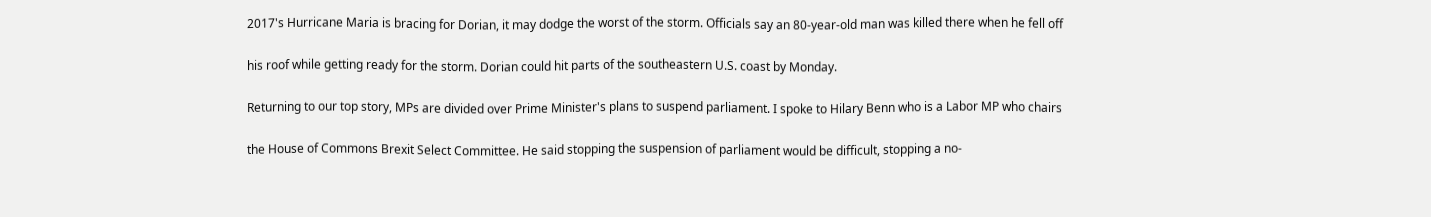2017's Hurricane Maria is bracing for Dorian, it may dodge the worst of the storm. Officials say an 80-year-old man was killed there when he fell off

his roof while getting ready for the storm. Dorian could hit parts of the southeastern U.S. coast by Monday.

Returning to our top story, MPs are divided over Prime Minister's plans to suspend parliament. I spoke to Hilary Benn who is a Labor MP who chairs

the House of Commons Brexit Select Committee. He said stopping the suspension of parliament would be difficult, stopping a no-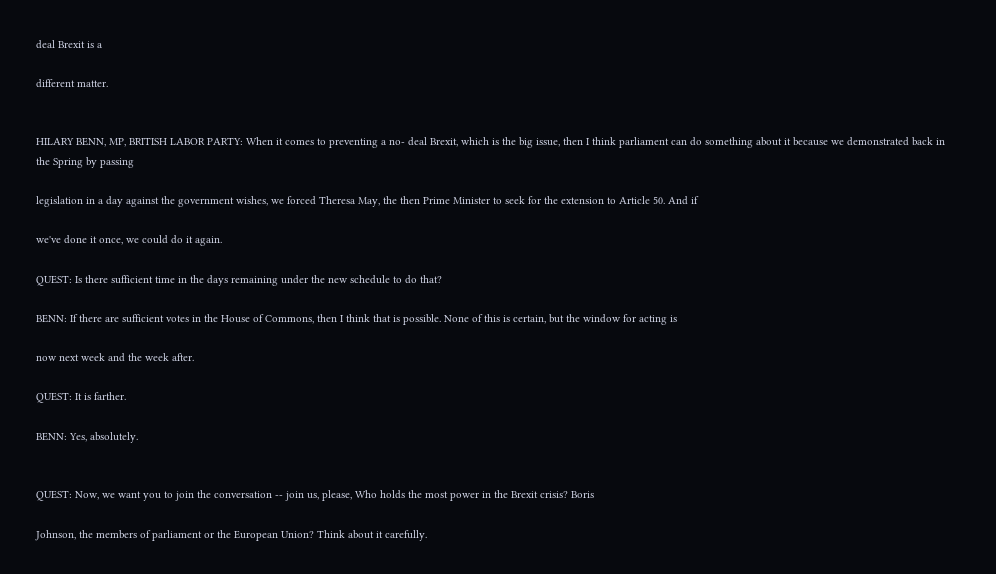deal Brexit is a

different matter.


HILARY BENN, MP, BRITISH LABOR PARTY: When it comes to preventing a no- deal Brexit, which is the big issue, then I think parliament can do something about it because we demonstrated back in the Spring by passing

legislation in a day against the government wishes, we forced Theresa May, the then Prime Minister to seek for the extension to Article 50. And if

we've done it once, we could do it again.

QUEST: Is there sufficient time in the days remaining under the new schedule to do that?

BENN: If there are sufficient votes in the House of Commons, then I think that is possible. None of this is certain, but the window for acting is

now next week and the week after.

QUEST: It is farther.

BENN: Yes, absolutely.


QUEST: Now, we want you to join the conversation -- join us, please, Who holds the most power in the Brexit crisis? Boris

Johnson, the members of parliament or the European Union? Think about it carefully.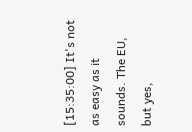[15:35:00] It's not as easy as it sounds. The EU, but yes,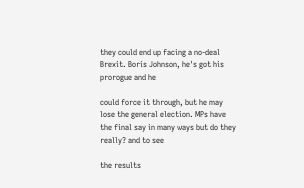they could end up facing a no-deal Brexit. Boris Johnson, he's got his prorogue and he

could force it through, but he may lose the general election. MPs have the final say in many ways but do they really? and to see

the results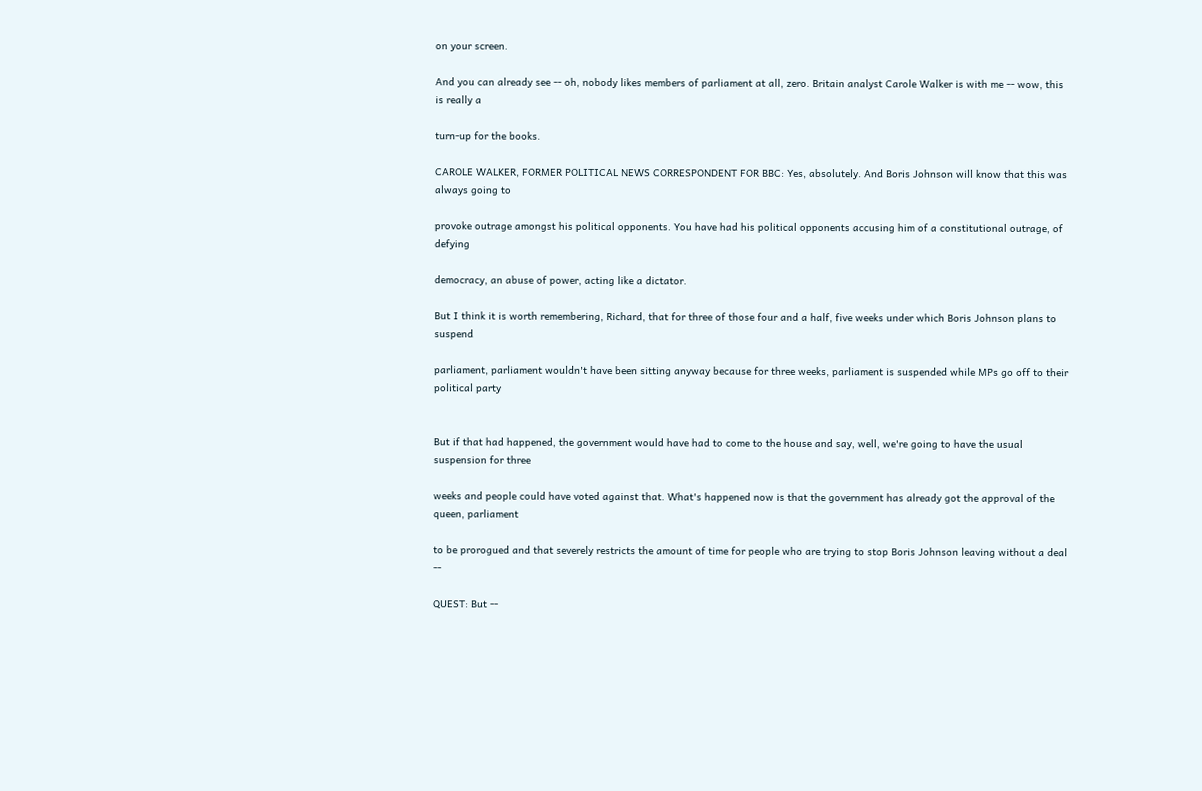on your screen.

And you can already see -- oh, nobody likes members of parliament at all, zero. Britain analyst Carole Walker is with me -- wow, this is really a

turn-up for the books.

CAROLE WALKER, FORMER POLITICAL NEWS CORRESPONDENT FOR BBC: Yes, absolutely. And Boris Johnson will know that this was always going to

provoke outrage amongst his political opponents. You have had his political opponents accusing him of a constitutional outrage, of defying

democracy, an abuse of power, acting like a dictator.

But I think it is worth remembering, Richard, that for three of those four and a half, five weeks under which Boris Johnson plans to suspend

parliament, parliament wouldn't have been sitting anyway because for three weeks, parliament is suspended while MPs go off to their political party


But if that had happened, the government would have had to come to the house and say, well, we're going to have the usual suspension for three

weeks and people could have voted against that. What's happened now is that the government has already got the approval of the queen, parliament

to be prorogued and that severely restricts the amount of time for people who are trying to stop Boris Johnson leaving without a deal --

QUEST: But --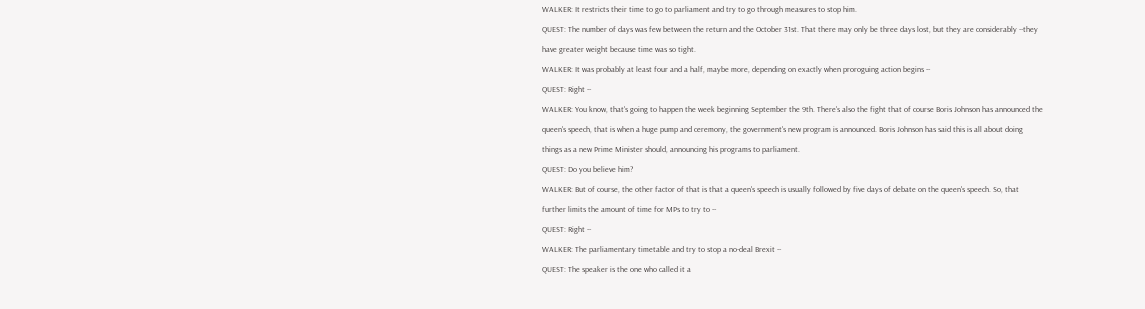WALKER: It restricts their time to go to parliament and try to go through measures to stop him.

QUEST: The number of days was few between the return and the October 31st. That there may only be three days lost, but they are considerably --they

have greater weight because time was so tight.

WALKER: It was probably at least four and a half, maybe more, depending on exactly when proroguing action begins --

QUEST: Right --

WALKER: You know, that's going to happen the week beginning September the 9th. There's also the fight that of course Boris Johnson has announced the

queen's speech, that is when a huge pump and ceremony, the government's new program is announced. Boris Johnson has said this is all about doing

things as a new Prime Minister should, announcing his programs to parliament.

QUEST: Do you believe him?

WALKER: But of course, the other factor of that is that a queen's speech is usually followed by five days of debate on the queen's speech. So, that

further limits the amount of time for MPs to try to --

QUEST: Right --

WALKER: The parliamentary timetable and try to stop a no-deal Brexit --

QUEST: The speaker is the one who called it a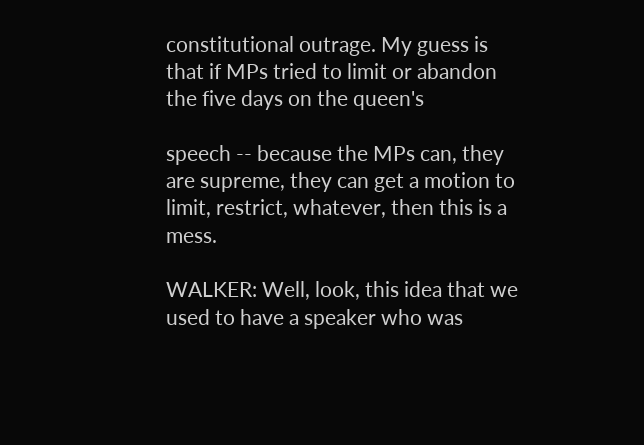constitutional outrage. My guess is that if MPs tried to limit or abandon the five days on the queen's

speech -- because the MPs can, they are supreme, they can get a motion to limit, restrict, whatever, then this is a mess.

WALKER: Well, look, this idea that we used to have a speaker who was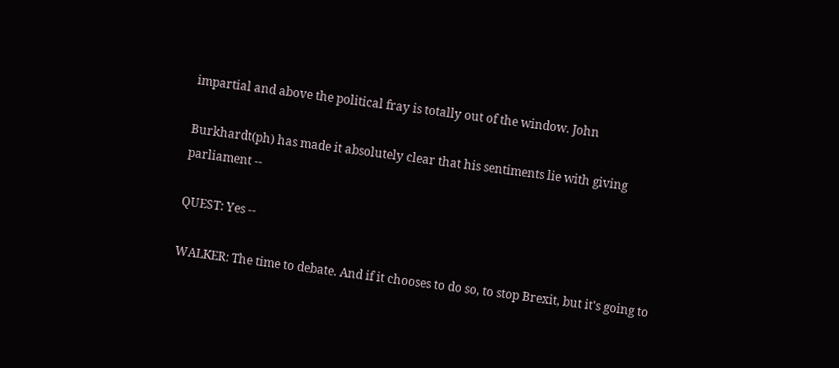impartial and above the political fray is totally out of the window. John

Burkhardt(ph) has made it absolutely clear that his sentiments lie with giving parliament --

QUEST: Yes --

WALKER: The time to debate. And if it chooses to do so, to stop Brexit, but it's going to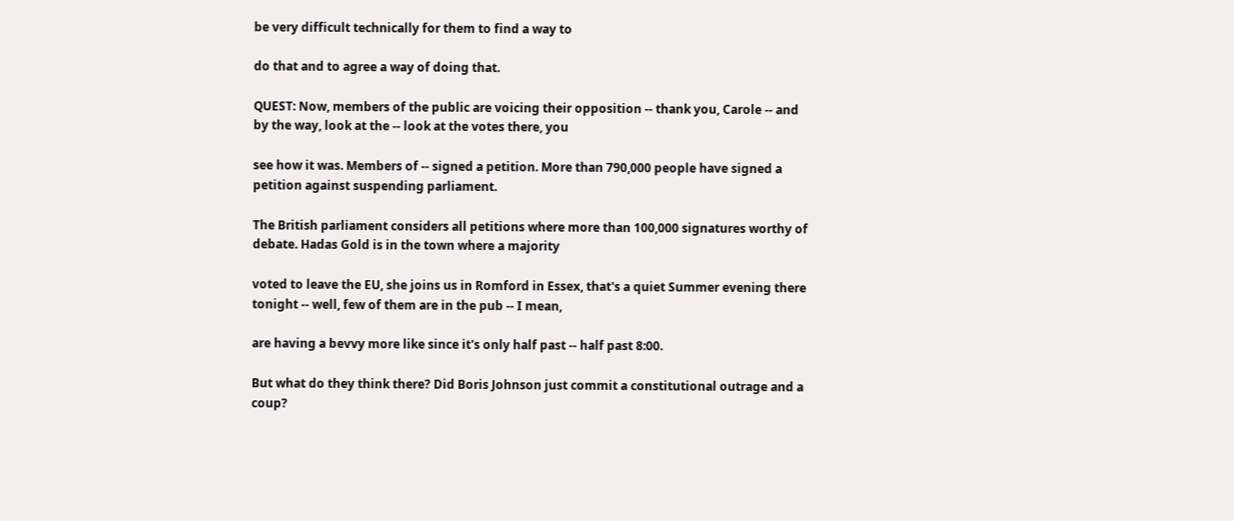be very difficult technically for them to find a way to

do that and to agree a way of doing that.

QUEST: Now, members of the public are voicing their opposition -- thank you, Carole -- and by the way, look at the -- look at the votes there, you

see how it was. Members of -- signed a petition. More than 790,000 people have signed a petition against suspending parliament.

The British parliament considers all petitions where more than 100,000 signatures worthy of debate. Hadas Gold is in the town where a majority

voted to leave the EU, she joins us in Romford in Essex, that's a quiet Summer evening there tonight -- well, few of them are in the pub -- I mean,

are having a bevvy more like since it's only half past -- half past 8:00.

But what do they think there? Did Boris Johnson just commit a constitutional outrage and a coup?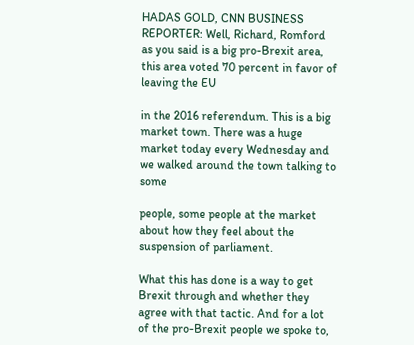HADAS GOLD, CNN BUSINESS REPORTER: Well, Richard, Romford as you said is a big pro-Brexit area, this area voted 70 percent in favor of leaving the EU

in the 2016 referendum. This is a big market town. There was a huge market today every Wednesday and we walked around the town talking to some

people, some people at the market about how they feel about the suspension of parliament.

What this has done is a way to get Brexit through and whether they agree with that tactic. And for a lot of the pro-Brexit people we spoke to,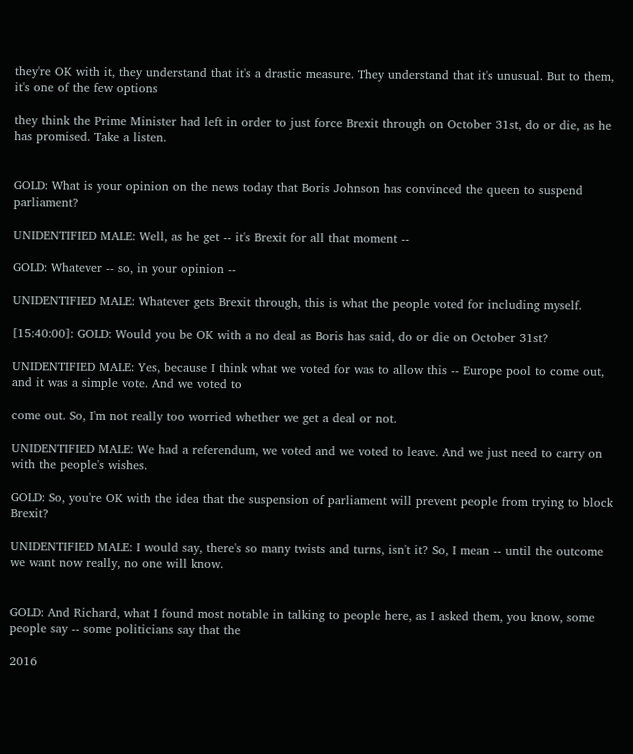they're OK with it, they understand that it's a drastic measure. They understand that it's unusual. But to them, it's one of the few options

they think the Prime Minister had left in order to just force Brexit through on October 31st, do or die, as he has promised. Take a listen.


GOLD: What is your opinion on the news today that Boris Johnson has convinced the queen to suspend parliament?

UNIDENTIFIED MALE: Well, as he get -- it's Brexit for all that moment --

GOLD: Whatever -- so, in your opinion --

UNIDENTIFIED MALE: Whatever gets Brexit through, this is what the people voted for including myself.

[15:40:00]: GOLD: Would you be OK with a no deal as Boris has said, do or die on October 31st?

UNIDENTIFIED MALE: Yes, because I think what we voted for was to allow this -- Europe pool to come out, and it was a simple vote. And we voted to

come out. So, I'm not really too worried whether we get a deal or not.

UNIDENTIFIED MALE: We had a referendum, we voted and we voted to leave. And we just need to carry on with the people's wishes.

GOLD: So, you're OK with the idea that the suspension of parliament will prevent people from trying to block Brexit?

UNIDENTIFIED MALE: I would say, there's so many twists and turns, isn't it? So, I mean -- until the outcome we want now really, no one will know.


GOLD: And Richard, what I found most notable in talking to people here, as I asked them, you know, some people say -- some politicians say that the

2016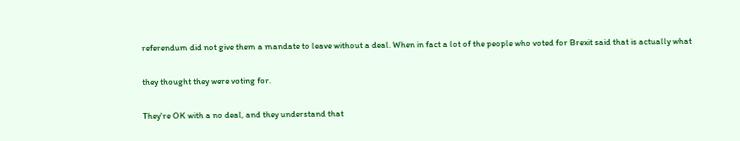referendum did not give them a mandate to leave without a deal. When in fact a lot of the people who voted for Brexit said that is actually what

they thought they were voting for.

They're OK with a no deal, and they understand that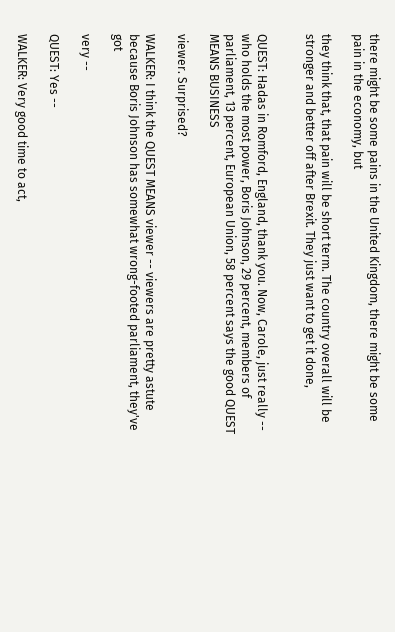there might be some pains in the United Kingdom, there might be some pain in the economy, but

they think that, that pain will be short term. The country overall will be stronger and better off after Brexit. They just want to get it done,


QUEST: Hadas in Romford, England, thank you. Now, Carole, just really -- who holds the most power, Boris Johnson, 29 percent, members of parliament, 13 percent, European Union, 58 percent says the good QUEST MEANS BUSINESS

viewer. Surprised?

WALKER: I think the QUEST MEANS viewer -- viewers are pretty astute because Boris Johnson has somewhat wrong-footed parliament, they've got

very --

QUEST: Yes --

WALKER: Very good time to act,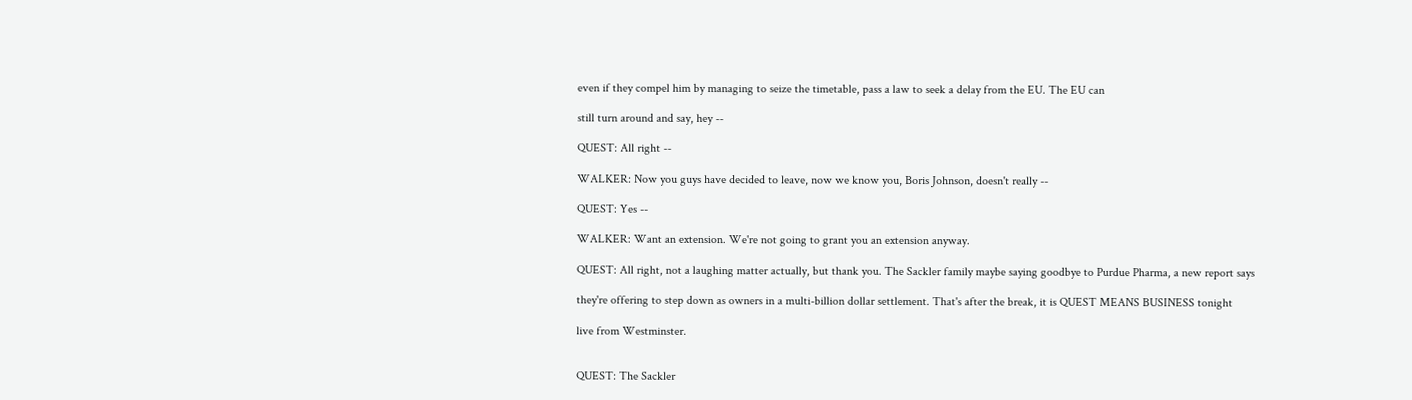even if they compel him by managing to seize the timetable, pass a law to seek a delay from the EU. The EU can

still turn around and say, hey --

QUEST: All right --

WALKER: Now you guys have decided to leave, now we know you, Boris Johnson, doesn't really --

QUEST: Yes --

WALKER: Want an extension. We're not going to grant you an extension anyway.

QUEST: All right, not a laughing matter actually, but thank you. The Sackler family maybe saying goodbye to Purdue Pharma, a new report says

they're offering to step down as owners in a multi-billion dollar settlement. That's after the break, it is QUEST MEANS BUSINESS tonight

live from Westminster.


QUEST: The Sackler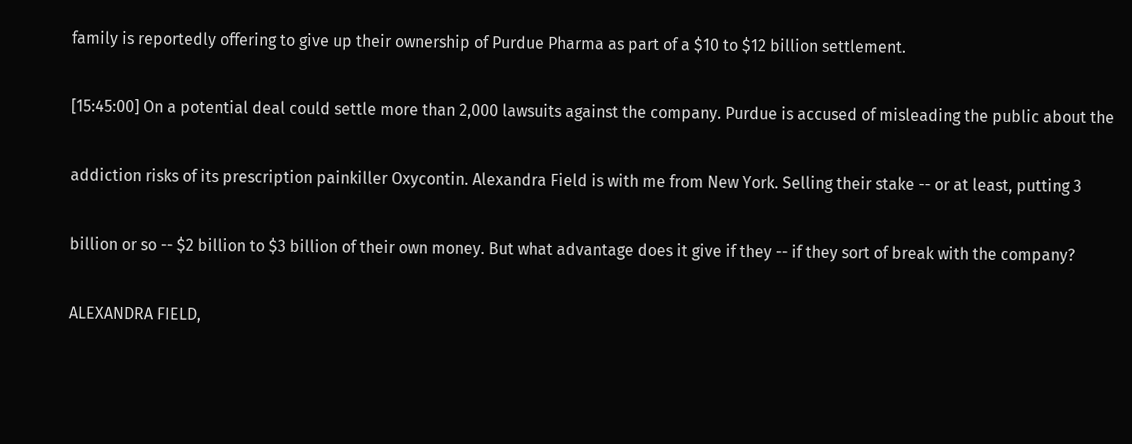family is reportedly offering to give up their ownership of Purdue Pharma as part of a $10 to $12 billion settlement.

[15:45:00] On a potential deal could settle more than 2,000 lawsuits against the company. Purdue is accused of misleading the public about the

addiction risks of its prescription painkiller Oxycontin. Alexandra Field is with me from New York. Selling their stake -- or at least, putting 3

billion or so -- $2 billion to $3 billion of their own money. But what advantage does it give if they -- if they sort of break with the company?

ALEXANDRA FIELD,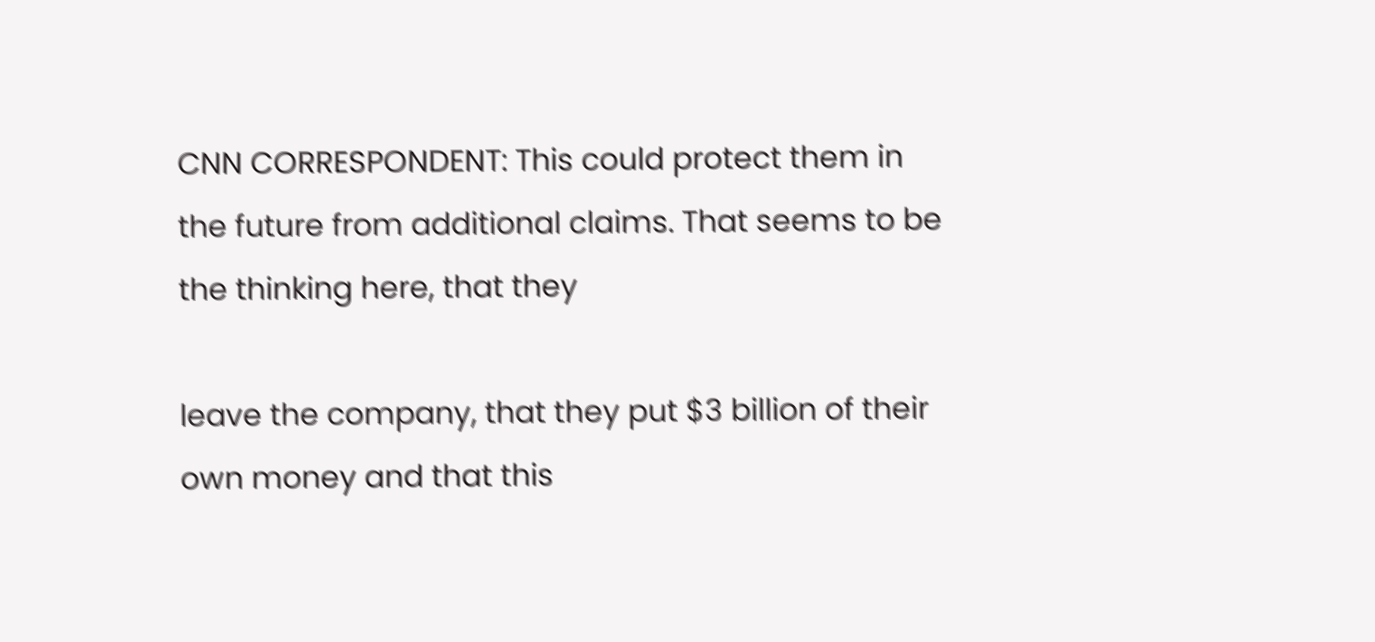CNN CORRESPONDENT: This could protect them in the future from additional claims. That seems to be the thinking here, that they

leave the company, that they put $3 billion of their own money and that this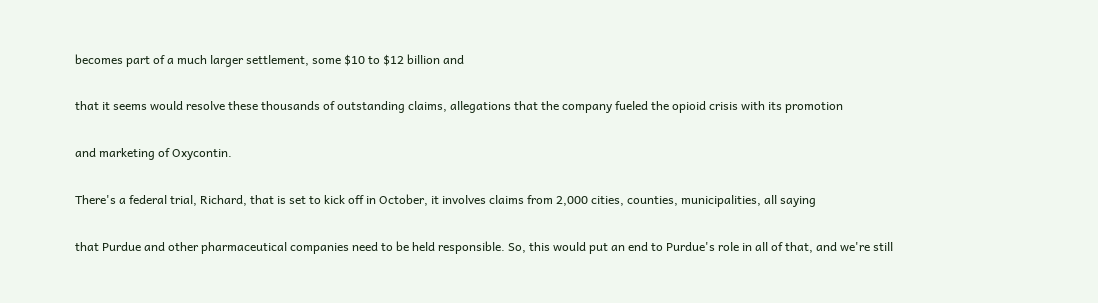becomes part of a much larger settlement, some $10 to $12 billion and

that it seems would resolve these thousands of outstanding claims, allegations that the company fueled the opioid crisis with its promotion

and marketing of Oxycontin.

There's a federal trial, Richard, that is set to kick off in October, it involves claims from 2,000 cities, counties, municipalities, all saying

that Purdue and other pharmaceutical companies need to be held responsible. So, this would put an end to Purdue's role in all of that, and we're still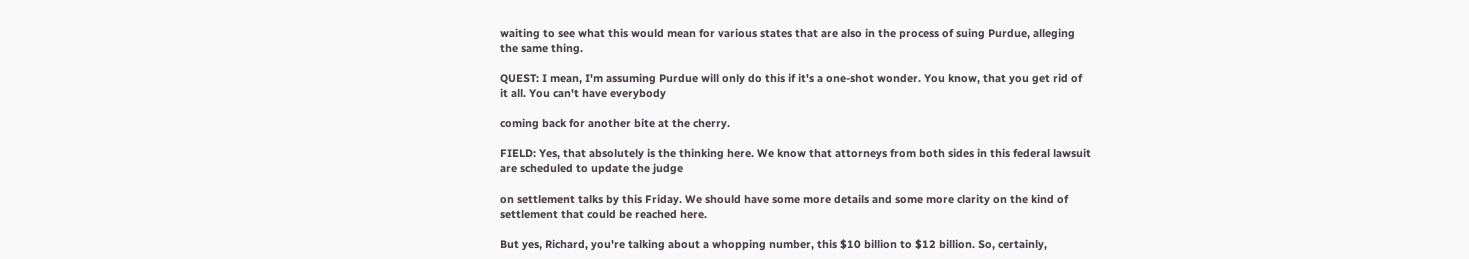waiting to see what this would mean for various states that are also in the process of suing Purdue, alleging the same thing.

QUEST: I mean, I'm assuming Purdue will only do this if it's a one-shot wonder. You know, that you get rid of it all. You can't have everybody

coming back for another bite at the cherry.

FIELD: Yes, that absolutely is the thinking here. We know that attorneys from both sides in this federal lawsuit are scheduled to update the judge

on settlement talks by this Friday. We should have some more details and some more clarity on the kind of settlement that could be reached here.

But yes, Richard, you're talking about a whopping number, this $10 billion to $12 billion. So, certainly,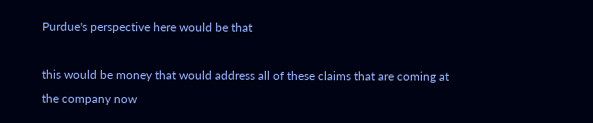Purdue's perspective here would be that

this would be money that would address all of these claims that are coming at the company now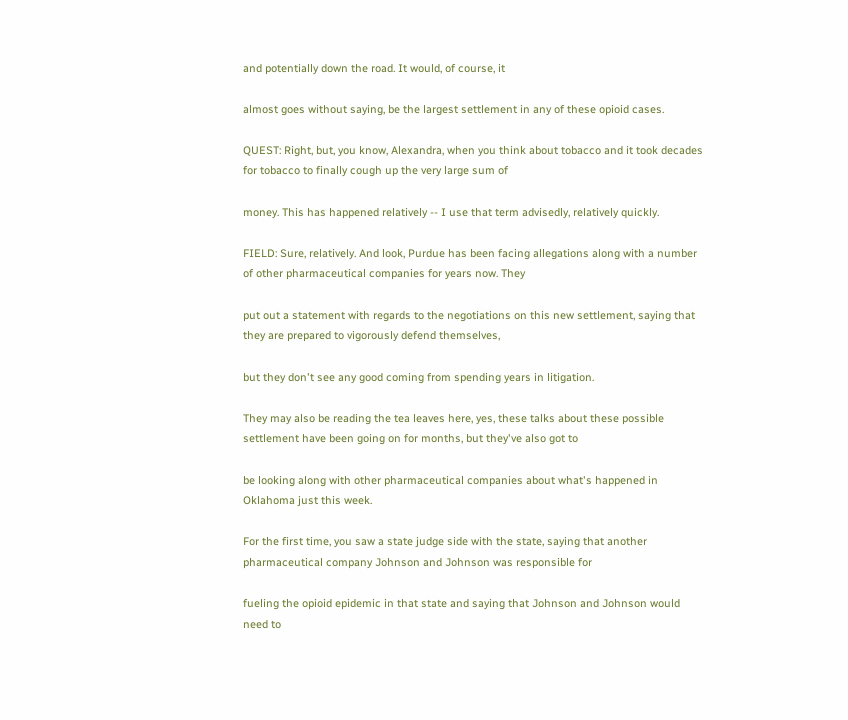and potentially down the road. It would, of course, it

almost goes without saying, be the largest settlement in any of these opioid cases.

QUEST: Right, but, you know, Alexandra, when you think about tobacco and it took decades for tobacco to finally cough up the very large sum of

money. This has happened relatively -- I use that term advisedly, relatively quickly.

FIELD: Sure, relatively. And look, Purdue has been facing allegations along with a number of other pharmaceutical companies for years now. They

put out a statement with regards to the negotiations on this new settlement, saying that they are prepared to vigorously defend themselves,

but they don't see any good coming from spending years in litigation.

They may also be reading the tea leaves here, yes, these talks about these possible settlement have been going on for months, but they've also got to

be looking along with other pharmaceutical companies about what's happened in Oklahoma just this week.

For the first time, you saw a state judge side with the state, saying that another pharmaceutical company Johnson and Johnson was responsible for

fueling the opioid epidemic in that state and saying that Johnson and Johnson would need to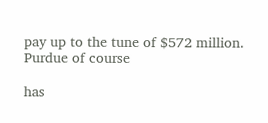pay up to the tune of $572 million. Purdue of course

has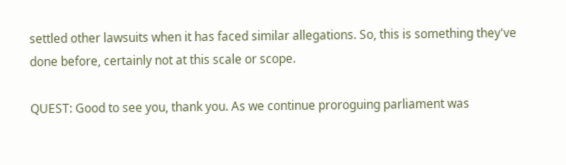settled other lawsuits when it has faced similar allegations. So, this is something they've done before, certainly not at this scale or scope.

QUEST: Good to see you, thank you. As we continue proroguing parliament was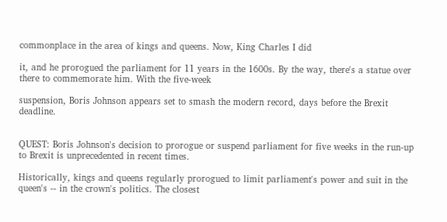commonplace in the area of kings and queens. Now, King Charles I did

it, and he prorogued the parliament for 11 years in the 1600s. By the way, there's a statue over there to commemorate him. With the five-week

suspension, Boris Johnson appears set to smash the modern record, days before the Brexit deadline.


QUEST: Boris Johnson's decision to prorogue or suspend parliament for five weeks in the run-up to Brexit is unprecedented in recent times.

Historically, kings and queens regularly prorogued to limit parliament's power and suit in the queen's -- in the crown's politics. The closest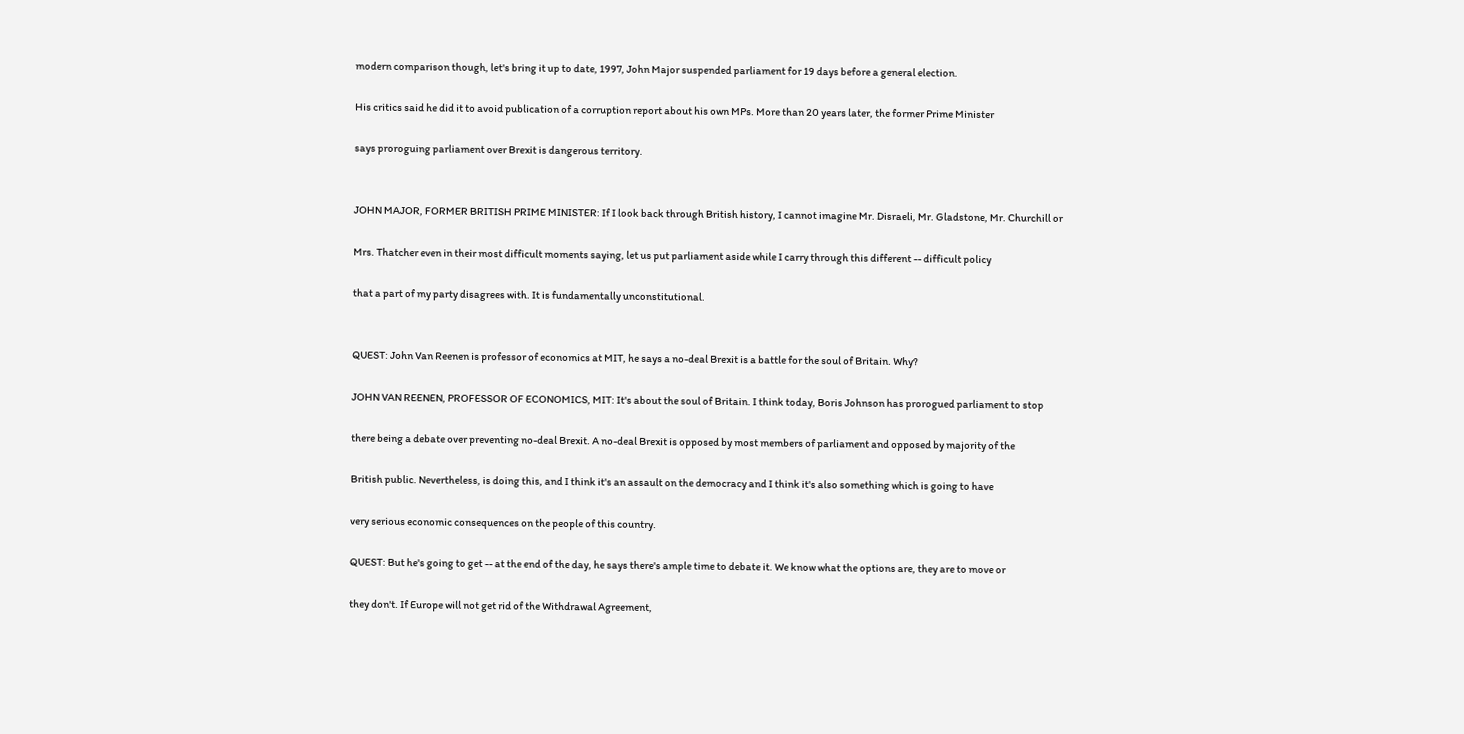modern comparison though, let's bring it up to date, 1997, John Major suspended parliament for 19 days before a general election.

His critics said he did it to avoid publication of a corruption report about his own MPs. More than 20 years later, the former Prime Minister

says proroguing parliament over Brexit is dangerous territory.


JOHN MAJOR, FORMER BRITISH PRIME MINISTER: If I look back through British history, I cannot imagine Mr. Disraeli, Mr. Gladstone, Mr. Churchill or

Mrs. Thatcher even in their most difficult moments saying, let us put parliament aside while I carry through this different -- difficult policy

that a part of my party disagrees with. It is fundamentally unconstitutional.


QUEST: John Van Reenen is professor of economics at MIT, he says a no-deal Brexit is a battle for the soul of Britain. Why?

JOHN VAN REENEN, PROFESSOR OF ECONOMICS, MIT: It's about the soul of Britain. I think today, Boris Johnson has prorogued parliament to stop

there being a debate over preventing no-deal Brexit. A no-deal Brexit is opposed by most members of parliament and opposed by majority of the

British public. Nevertheless, is doing this, and I think it's an assault on the democracy and I think it's also something which is going to have

very serious economic consequences on the people of this country.

QUEST: But he's going to get -- at the end of the day, he says there's ample time to debate it. We know what the options are, they are to move or

they don't. If Europe will not get rid of the Withdrawal Agreement,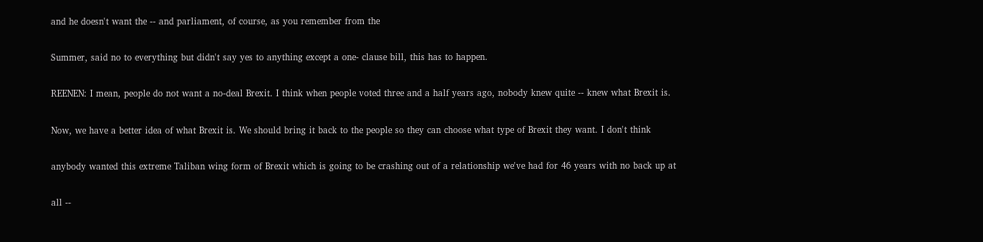and he doesn't want the -- and parliament, of course, as you remember from the

Summer, said no to everything but didn't say yes to anything except a one- clause bill, this has to happen.

REENEN: I mean, people do not want a no-deal Brexit. I think when people voted three and a half years ago, nobody knew quite -- knew what Brexit is.

Now, we have a better idea of what Brexit is. We should bring it back to the people so they can choose what type of Brexit they want. I don't think

anybody wanted this extreme Taliban wing form of Brexit which is going to be crashing out of a relationship we've had for 46 years with no back up at

all --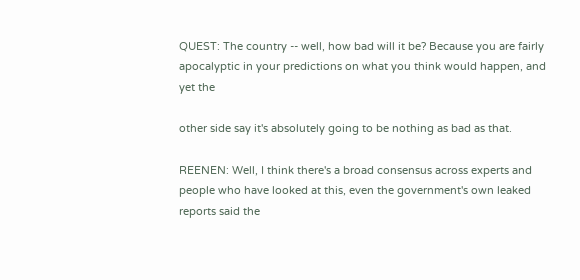QUEST: The country -- well, how bad will it be? Because you are fairly apocalyptic in your predictions on what you think would happen, and yet the

other side say it's absolutely going to be nothing as bad as that.

REENEN: Well, I think there's a broad consensus across experts and people who have looked at this, even the government's own leaked reports said the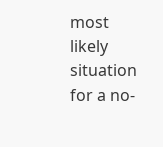most likely situation for a no-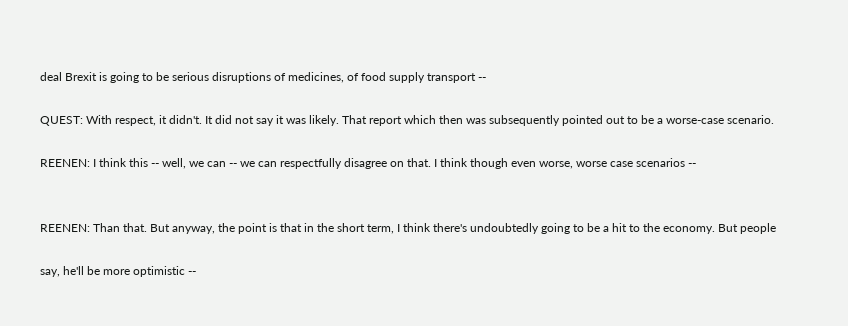deal Brexit is going to be serious disruptions of medicines, of food supply transport --

QUEST: With respect, it didn't. It did not say it was likely. That report which then was subsequently pointed out to be a worse-case scenario.

REENEN: I think this -- well, we can -- we can respectfully disagree on that. I think though even worse, worse case scenarios --


REENEN: Than that. But anyway, the point is that in the short term, I think there's undoubtedly going to be a hit to the economy. But people

say, he'll be more optimistic --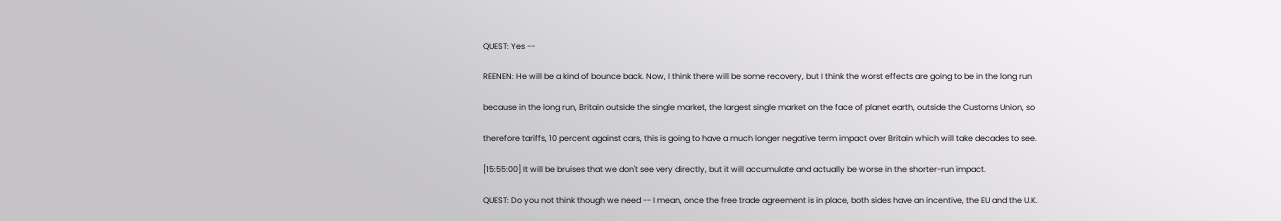QUEST: Yes --

REENEN: He will be a kind of bounce back. Now, I think there will be some recovery, but I think the worst effects are going to be in the long run

because in the long run, Britain outside the single market, the largest single market on the face of planet earth, outside the Customs Union, so

therefore tariffs, 10 percent against cars, this is going to have a much longer negative term impact over Britain which will take decades to see.

[15:55:00] It will be bruises that we don't see very directly, but it will accumulate and actually be worse in the shorter-run impact.

QUEST: Do you not think though we need -- I mean, once the free trade agreement is in place, both sides have an incentive, the EU and the U.K.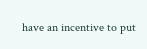have an incentive to put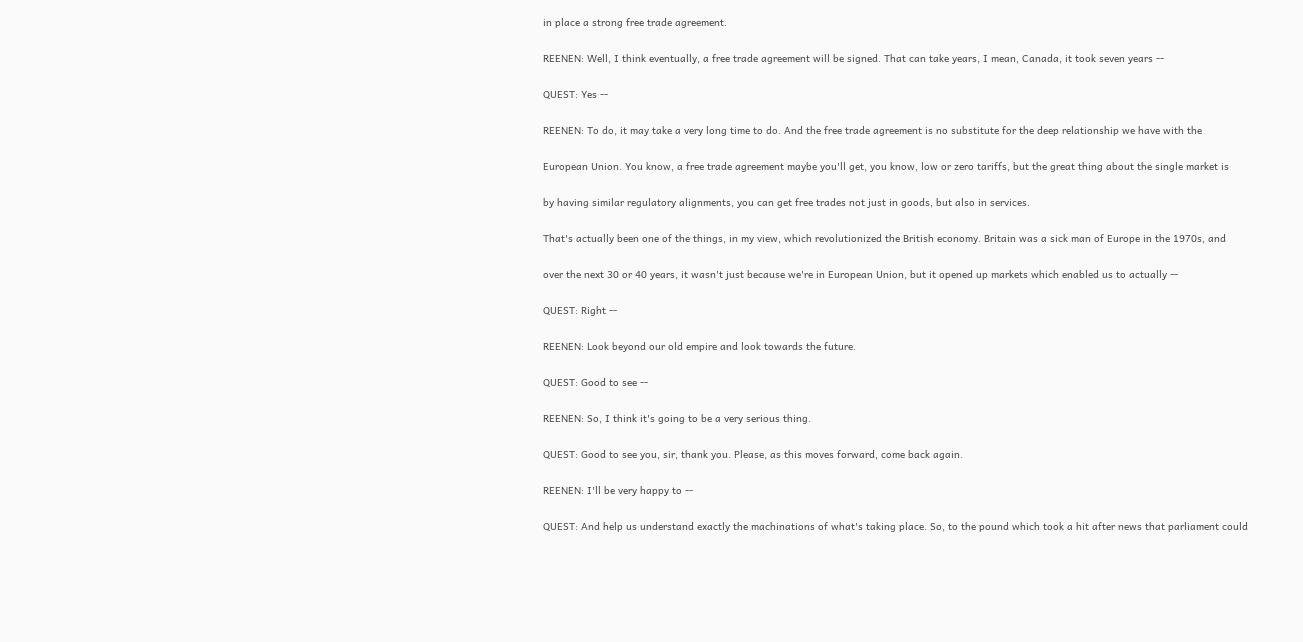in place a strong free trade agreement.

REENEN: Well, I think eventually, a free trade agreement will be signed. That can take years, I mean, Canada, it took seven years --

QUEST: Yes --

REENEN: To do, it may take a very long time to do. And the free trade agreement is no substitute for the deep relationship we have with the

European Union. You know, a free trade agreement maybe you'll get, you know, low or zero tariffs, but the great thing about the single market is

by having similar regulatory alignments, you can get free trades not just in goods, but also in services.

That's actually been one of the things, in my view, which revolutionized the British economy. Britain was a sick man of Europe in the 1970s, and

over the next 30 or 40 years, it wasn't just because we're in European Union, but it opened up markets which enabled us to actually --

QUEST: Right --

REENEN: Look beyond our old empire and look towards the future.

QUEST: Good to see --

REENEN: So, I think it's going to be a very serious thing.

QUEST: Good to see you, sir, thank you. Please, as this moves forward, come back again.

REENEN: I'll be very happy to --

QUEST: And help us understand exactly the machinations of what's taking place. So, to the pound which took a hit after news that parliament could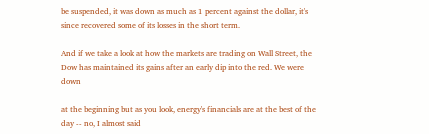be suspended, it was down as much as 1 percent against the dollar, it's since recovered some of its losses in the short term.

And if we take a look at how the markets are trading on Wall Street, the Dow has maintained its gains after an early dip into the red. We were down

at the beginning but as you look, energy's financials are at the best of the day -- no, I almost said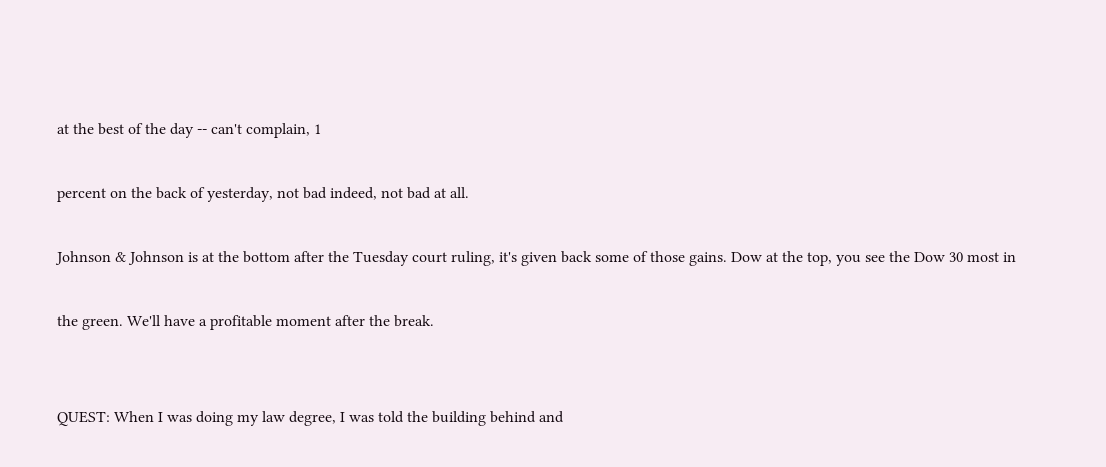at the best of the day -- can't complain, 1

percent on the back of yesterday, not bad indeed, not bad at all.

Johnson & Johnson is at the bottom after the Tuesday court ruling, it's given back some of those gains. Dow at the top, you see the Dow 30 most in

the green. We'll have a profitable moment after the break.


QUEST: When I was doing my law degree, I was told the building behind and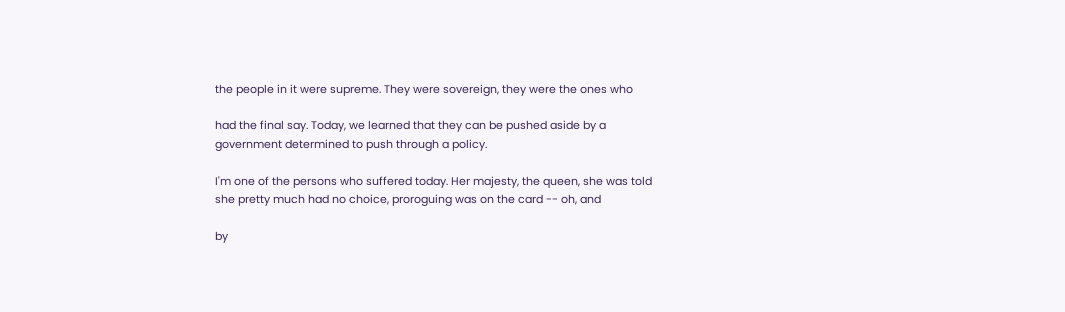the people in it were supreme. They were sovereign, they were the ones who

had the final say. Today, we learned that they can be pushed aside by a government determined to push through a policy.

I'm one of the persons who suffered today. Her majesty, the queen, she was told she pretty much had no choice, proroguing was on the card -- oh, and

by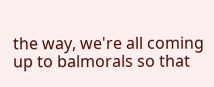the way, we're all coming up to balmorals so that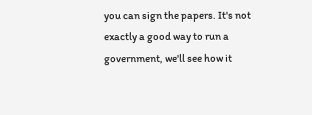you can sign the papers. It's not exactly a good way to run a government, we'll see how it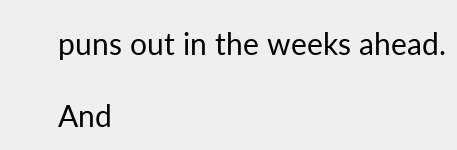puns out in the weeks ahead.

And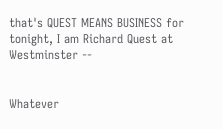that's QUEST MEANS BUSINESS for tonight, I am Richard Quest at Westminster --


Whatever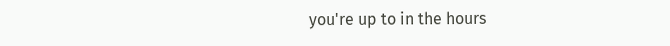you're up to in the hours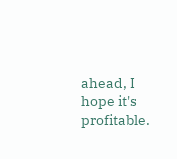ahead, I hope it's profitable.